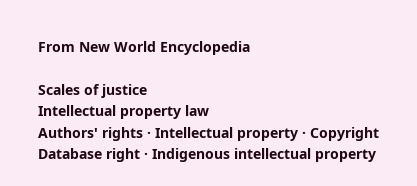From New World Encyclopedia

Scales of justice
Intellectual property law
Authors' rights · Intellectual property · Copyright
Database right · Indigenous intellectual property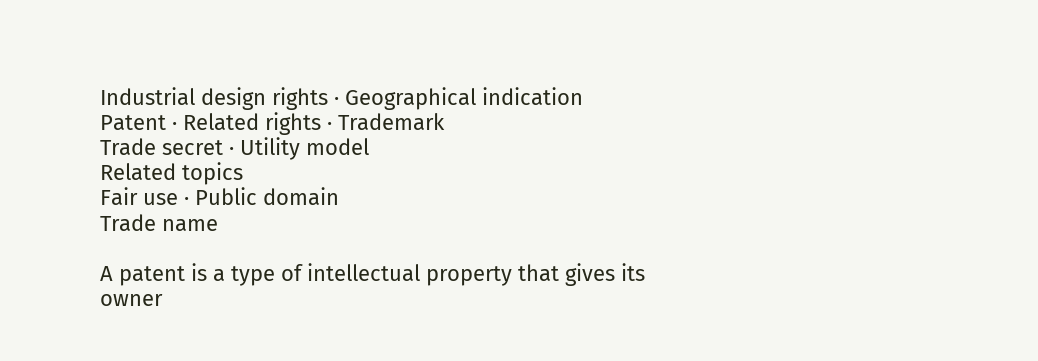Industrial design rights · Geographical indication
Patent · Related rights · Trademark
Trade secret · Utility model
Related topics
Fair use · Public domain
Trade name

A patent is a type of intellectual property that gives its owner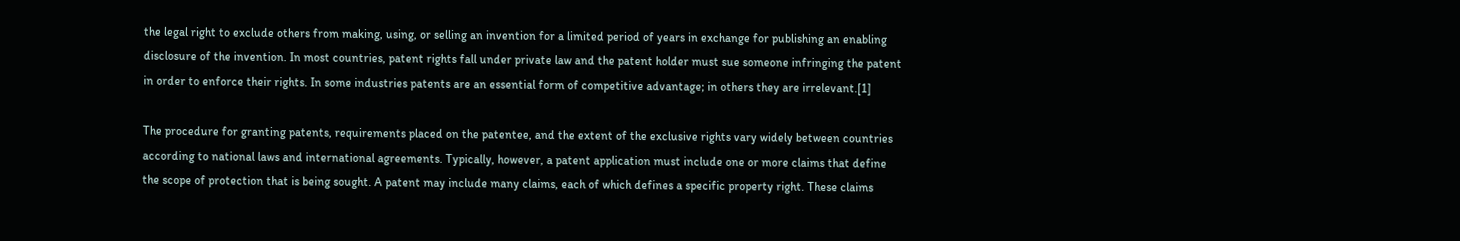the legal right to exclude others from making, using, or selling an invention for a limited period of years in exchange for publishing an enabling disclosure of the invention. In most countries, patent rights fall under private law and the patent holder must sue someone infringing the patent in order to enforce their rights. In some industries patents are an essential form of competitive advantage; in others they are irrelevant.[1]

The procedure for granting patents, requirements placed on the patentee, and the extent of the exclusive rights vary widely between countries according to national laws and international agreements. Typically, however, a patent application must include one or more claims that define the scope of protection that is being sought. A patent may include many claims, each of which defines a specific property right. These claims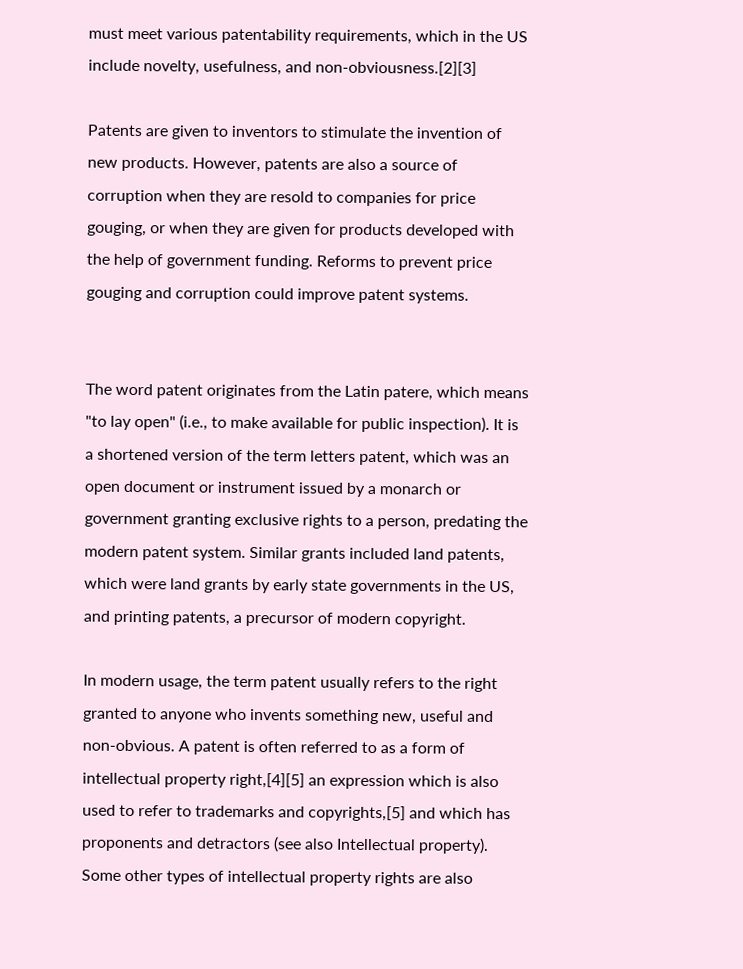must meet various patentability requirements, which in the US include novelty, usefulness, and non-obviousness.[2][3]

Patents are given to inventors to stimulate the invention of new products. However, patents are also a source of corruption when they are resold to companies for price gouging, or when they are given for products developed with the help of government funding. Reforms to prevent price gouging and corruption could improve patent systems.


The word patent originates from the Latin patere, which means "to lay open" (i.e., to make available for public inspection). It is a shortened version of the term letters patent, which was an open document or instrument issued by a monarch or government granting exclusive rights to a person, predating the modern patent system. Similar grants included land patents, which were land grants by early state governments in the US, and printing patents, a precursor of modern copyright.

In modern usage, the term patent usually refers to the right granted to anyone who invents something new, useful and non-obvious. A patent is often referred to as a form of intellectual property right,[4][5] an expression which is also used to refer to trademarks and copyrights,[5] and which has proponents and detractors (see also Intellectual property). Some other types of intellectual property rights are also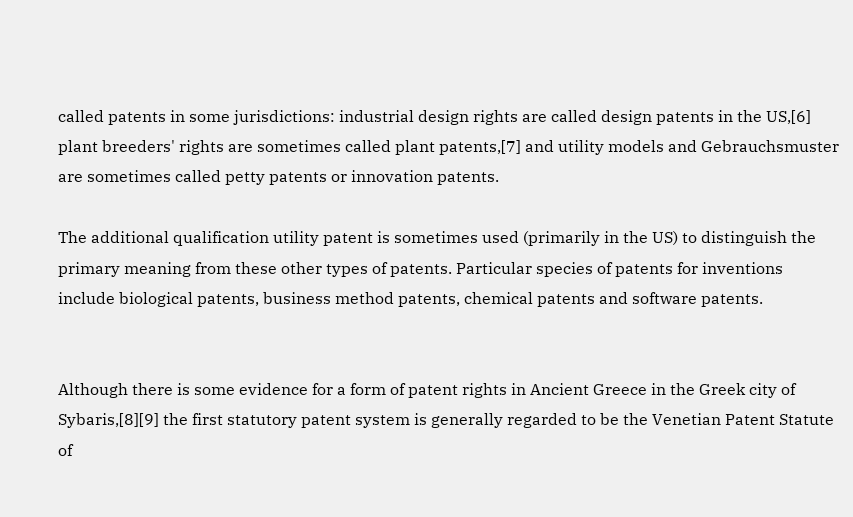called patents in some jurisdictions: industrial design rights are called design patents in the US,[6] plant breeders' rights are sometimes called plant patents,[7] and utility models and Gebrauchsmuster are sometimes called petty patents or innovation patents.

The additional qualification utility patent is sometimes used (primarily in the US) to distinguish the primary meaning from these other types of patents. Particular species of patents for inventions include biological patents, business method patents, chemical patents and software patents.


Although there is some evidence for a form of patent rights in Ancient Greece in the Greek city of Sybaris,[8][9] the first statutory patent system is generally regarded to be the Venetian Patent Statute of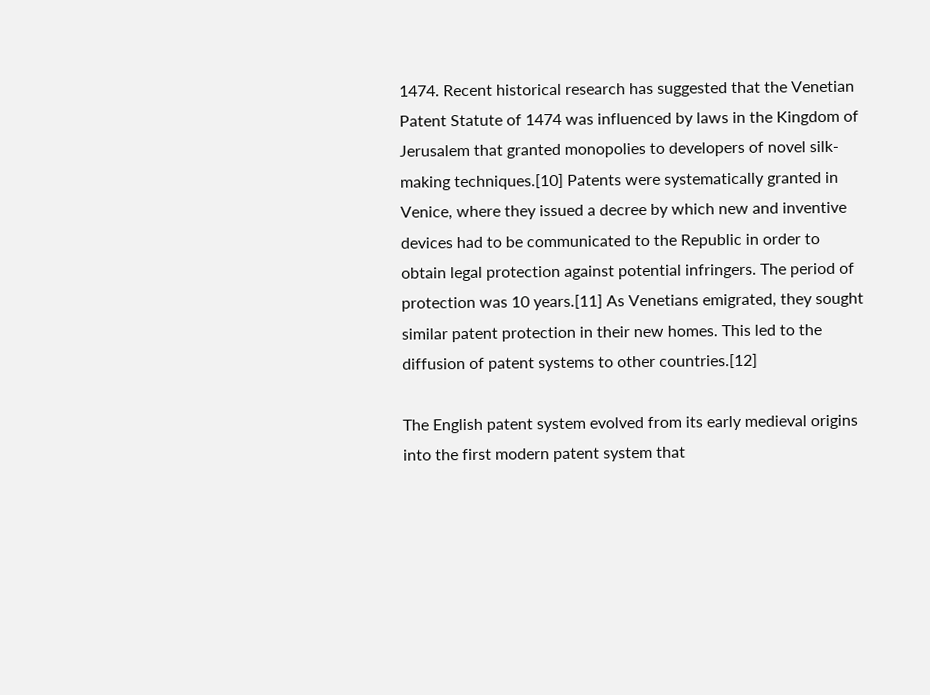1474. Recent historical research has suggested that the Venetian Patent Statute of 1474 was influenced by laws in the Kingdom of Jerusalem that granted monopolies to developers of novel silk-making techniques.[10] Patents were systematically granted in Venice, where they issued a decree by which new and inventive devices had to be communicated to the Republic in order to obtain legal protection against potential infringers. The period of protection was 10 years.[11] As Venetians emigrated, they sought similar patent protection in their new homes. This led to the diffusion of patent systems to other countries.[12]

The English patent system evolved from its early medieval origins into the first modern patent system that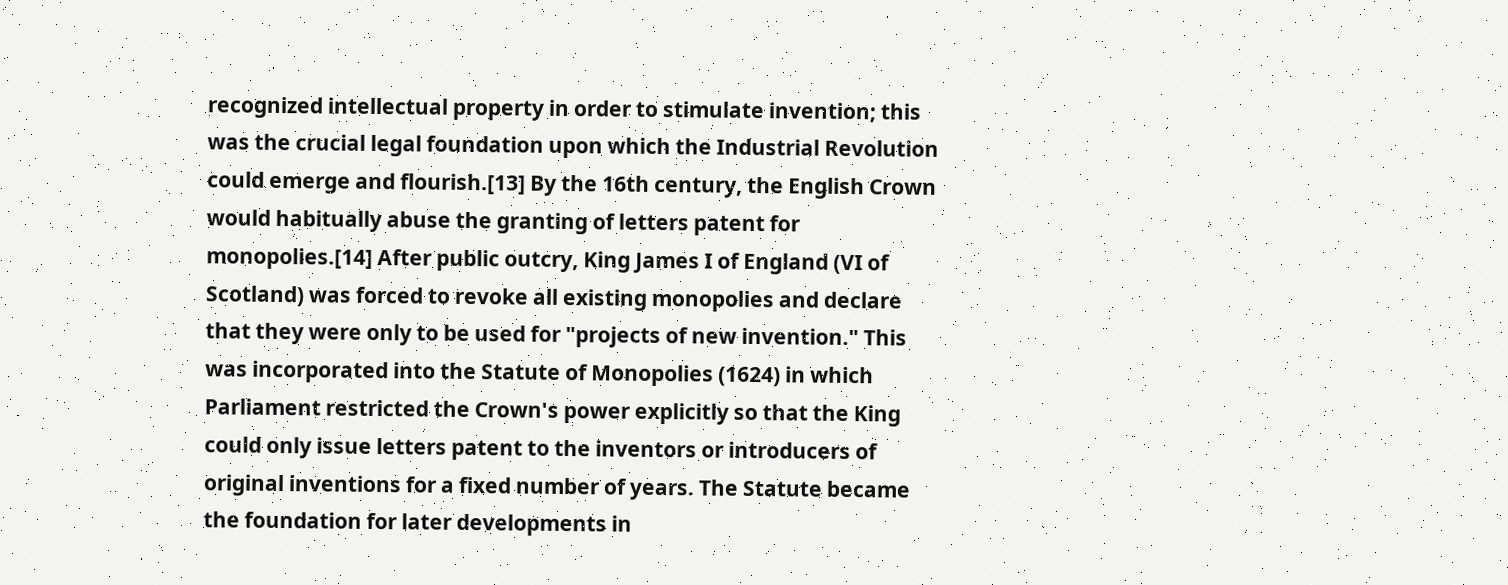recognized intellectual property in order to stimulate invention; this was the crucial legal foundation upon which the Industrial Revolution could emerge and flourish.[13] By the 16th century, the English Crown would habitually abuse the granting of letters patent for monopolies.[14] After public outcry, King James I of England (VI of Scotland) was forced to revoke all existing monopolies and declare that they were only to be used for "projects of new invention." This was incorporated into the Statute of Monopolies (1624) in which Parliament restricted the Crown's power explicitly so that the King could only issue letters patent to the inventors or introducers of original inventions for a fixed number of years. The Statute became the foundation for later developments in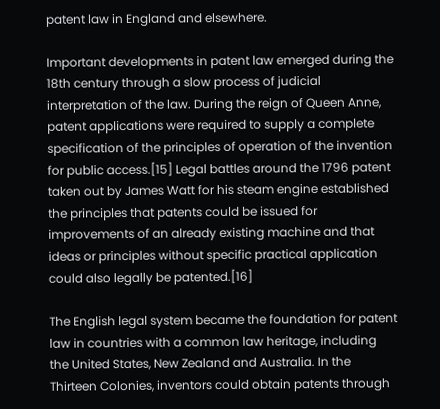patent law in England and elsewhere.

Important developments in patent law emerged during the 18th century through a slow process of judicial interpretation of the law. During the reign of Queen Anne, patent applications were required to supply a complete specification of the principles of operation of the invention for public access.[15] Legal battles around the 1796 patent taken out by James Watt for his steam engine established the principles that patents could be issued for improvements of an already existing machine and that ideas or principles without specific practical application could also legally be patented.[16]

The English legal system became the foundation for patent law in countries with a common law heritage, including the United States, New Zealand and Australia. In the Thirteen Colonies, inventors could obtain patents through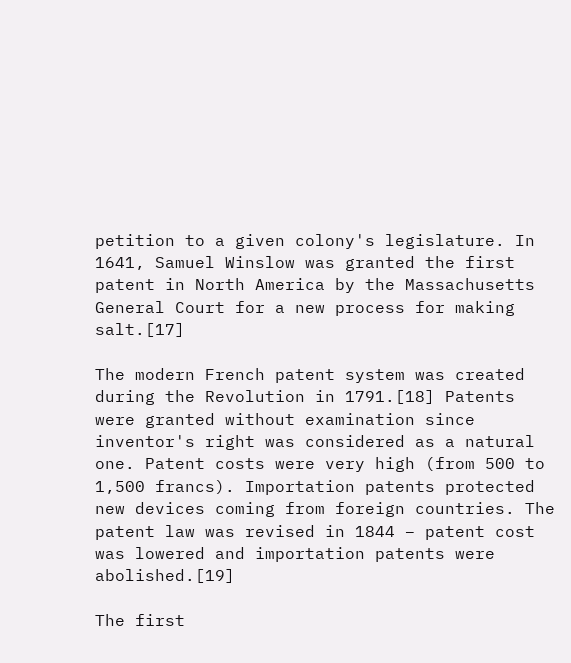petition to a given colony's legislature. In 1641, Samuel Winslow was granted the first patent in North America by the Massachusetts General Court for a new process for making salt.[17]

The modern French patent system was created during the Revolution in 1791.[18] Patents were granted without examination since inventor's right was considered as a natural one. Patent costs were very high (from 500 to 1,500 francs). Importation patents protected new devices coming from foreign countries. The patent law was revised in 1844 – patent cost was lowered and importation patents were abolished.[19]

The first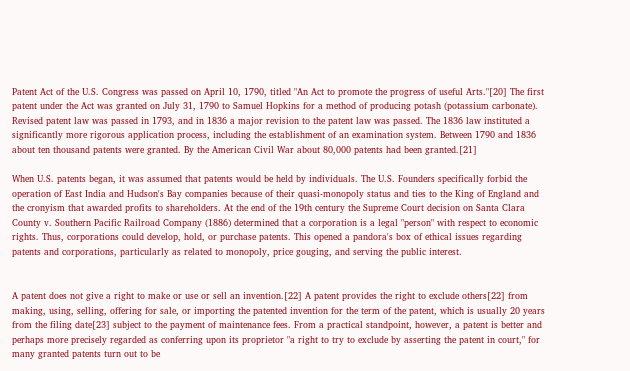Patent Act of the U.S. Congress was passed on April 10, 1790, titled "An Act to promote the progress of useful Arts."[20] The first patent under the Act was granted on July 31, 1790 to Samuel Hopkins for a method of producing potash (potassium carbonate). Revised patent law was passed in 1793, and in 1836 a major revision to the patent law was passed. The 1836 law instituted a significantly more rigorous application process, including the establishment of an examination system. Between 1790 and 1836 about ten thousand patents were granted. By the American Civil War about 80,000 patents had been granted.[21]

When U.S. patents began, it was assumed that patents would be held by individuals. The U.S. Founders specifically forbid the operation of East India and Hudson's Bay companies because of their quasi-monopoly status and ties to the King of England and the cronyism that awarded profits to shareholders. At the end of the 19th century the Supreme Court decision on Santa Clara County v. Southern Pacific Railroad Company (1886) determined that a corporation is a legal "person" with respect to economic rights. Thus, corporations could develop, hold, or purchase patents. This opened a pandora's box of ethical issues regarding patents and corporations, particularly as related to monopoly, price gouging, and serving the public interest.


A patent does not give a right to make or use or sell an invention.[22] A patent provides the right to exclude others[22] from making, using, selling, offering for sale, or importing the patented invention for the term of the patent, which is usually 20 years from the filing date[23] subject to the payment of maintenance fees. From a practical standpoint, however, a patent is better and perhaps more precisely regarded as conferring upon its proprietor "a right to try to exclude by asserting the patent in court," for many granted patents turn out to be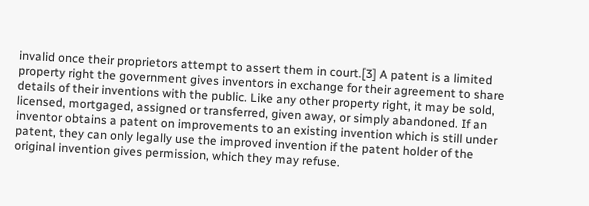invalid once their proprietors attempt to assert them in court.[3] A patent is a limited property right the government gives inventors in exchange for their agreement to share details of their inventions with the public. Like any other property right, it may be sold, licensed, mortgaged, assigned or transferred, given away, or simply abandoned. If an inventor obtains a patent on improvements to an existing invention which is still under patent, they can only legally use the improved invention if the patent holder of the original invention gives permission, which they may refuse.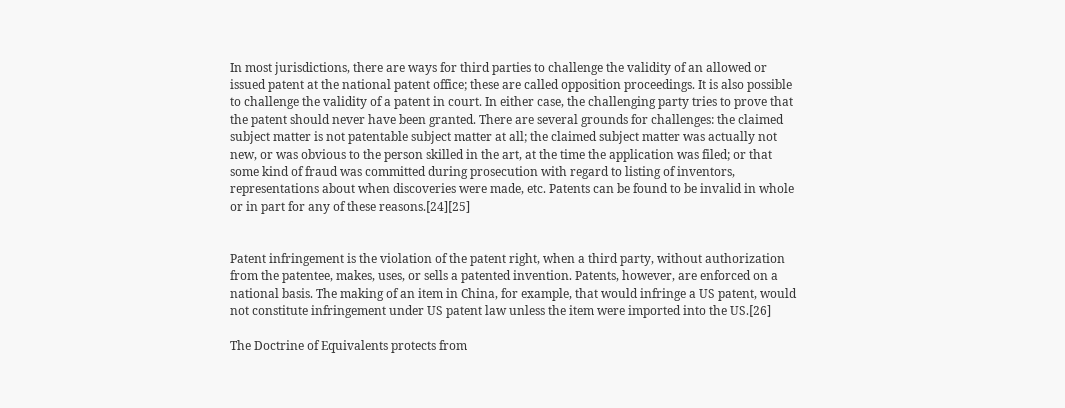In most jurisdictions, there are ways for third parties to challenge the validity of an allowed or issued patent at the national patent office; these are called opposition proceedings. It is also possible to challenge the validity of a patent in court. In either case, the challenging party tries to prove that the patent should never have been granted. There are several grounds for challenges: the claimed subject matter is not patentable subject matter at all; the claimed subject matter was actually not new, or was obvious to the person skilled in the art, at the time the application was filed; or that some kind of fraud was committed during prosecution with regard to listing of inventors, representations about when discoveries were made, etc. Patents can be found to be invalid in whole or in part for any of these reasons.[24][25]


Patent infringement is the violation of the patent right, when a third party, without authorization from the patentee, makes, uses, or sells a patented invention. Patents, however, are enforced on a national basis. The making of an item in China, for example, that would infringe a US patent, would not constitute infringement under US patent law unless the item were imported into the US.[26]

The Doctrine of Equivalents protects from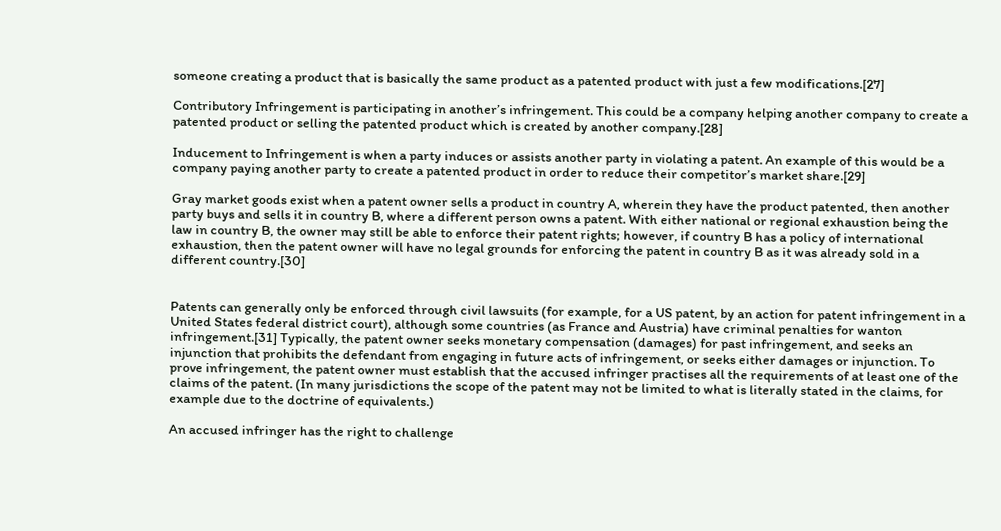someone creating a product that is basically the same product as a patented product with just a few modifications.[27]

Contributory Infringement is participating in another’s infringement. This could be a company helping another company to create a patented product or selling the patented product which is created by another company.[28]

Inducement to Infringement is when a party induces or assists another party in violating a patent. An example of this would be a company paying another party to create a patented product in order to reduce their competitor’s market share.[29]

Gray market goods exist when a patent owner sells a product in country A, wherein they have the product patented, then another party buys and sells it in country B, where a different person owns a patent. With either national or regional exhaustion being the law in country B, the owner may still be able to enforce their patent rights; however, if country B has a policy of international exhaustion, then the patent owner will have no legal grounds for enforcing the patent in country B as it was already sold in a different country.[30]


Patents can generally only be enforced through civil lawsuits (for example, for a US patent, by an action for patent infringement in a United States federal district court), although some countries (as France and Austria) have criminal penalties for wanton infringement.[31] Typically, the patent owner seeks monetary compensation (damages) for past infringement, and seeks an injunction that prohibits the defendant from engaging in future acts of infringement, or seeks either damages or injunction. To prove infringement, the patent owner must establish that the accused infringer practises all the requirements of at least one of the claims of the patent. (In many jurisdictions the scope of the patent may not be limited to what is literally stated in the claims, for example due to the doctrine of equivalents.)

An accused infringer has the right to challenge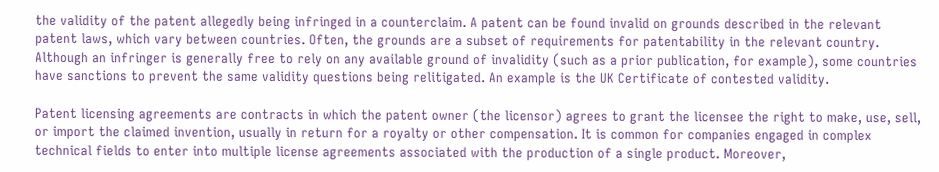the validity of the patent allegedly being infringed in a counterclaim. A patent can be found invalid on grounds described in the relevant patent laws, which vary between countries. Often, the grounds are a subset of requirements for patentability in the relevant country. Although an infringer is generally free to rely on any available ground of invalidity (such as a prior publication, for example), some countries have sanctions to prevent the same validity questions being relitigated. An example is the UK Certificate of contested validity.

Patent licensing agreements are contracts in which the patent owner (the licensor) agrees to grant the licensee the right to make, use, sell, or import the claimed invention, usually in return for a royalty or other compensation. It is common for companies engaged in complex technical fields to enter into multiple license agreements associated with the production of a single product. Moreover,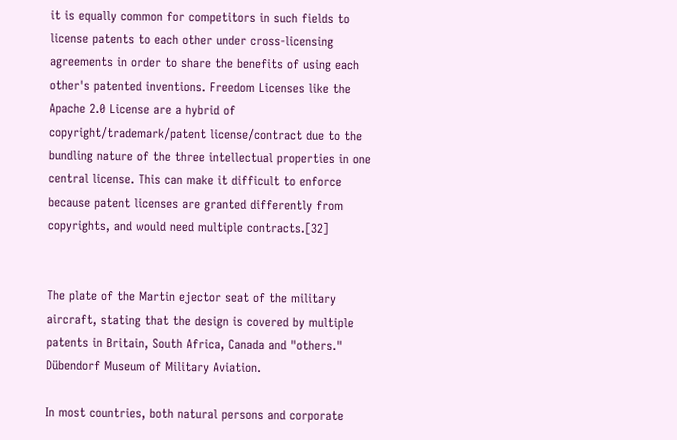it is equally common for competitors in such fields to license patents to each other under cross-licensing agreements in order to share the benefits of using each other's patented inventions. Freedom Licenses like the Apache 2.0 License are a hybrid of copyright/trademark/patent license/contract due to the bundling nature of the three intellectual properties in one central license. This can make it difficult to enforce because patent licenses are granted differently from copyrights, and would need multiple contracts.[32]


The plate of the Martin ejector seat of the military aircraft, stating that the design is covered by multiple patents in Britain, South Africa, Canada and "others." Dübendorf Museum of Military Aviation.

In most countries, both natural persons and corporate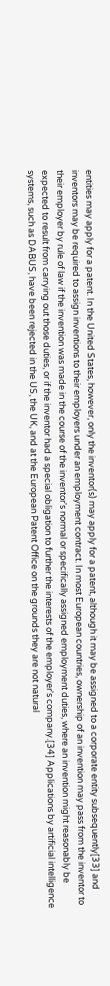entities may apply for a patent. In the United States, however, only the inventor(s) may apply for a patent, although it may be assigned to a corporate entity subsequently[33] and inventors may be required to assign inventions to their employers under an employment contract. In most European countries, ownership of an invention may pass from the inventor to their employer by rule of law if the invention was made in the course of the inventor's normal or specifically assigned employment duties, where an invention might reasonably be expected to result from carrying out those duties, or if the inventor had a special obligation to further the interests of the employer's company.[34] Applications by artificial intelligence systems, such as DABUS, have been rejected in the US, the UK, and at the European Patent Office on the grounds they are not natural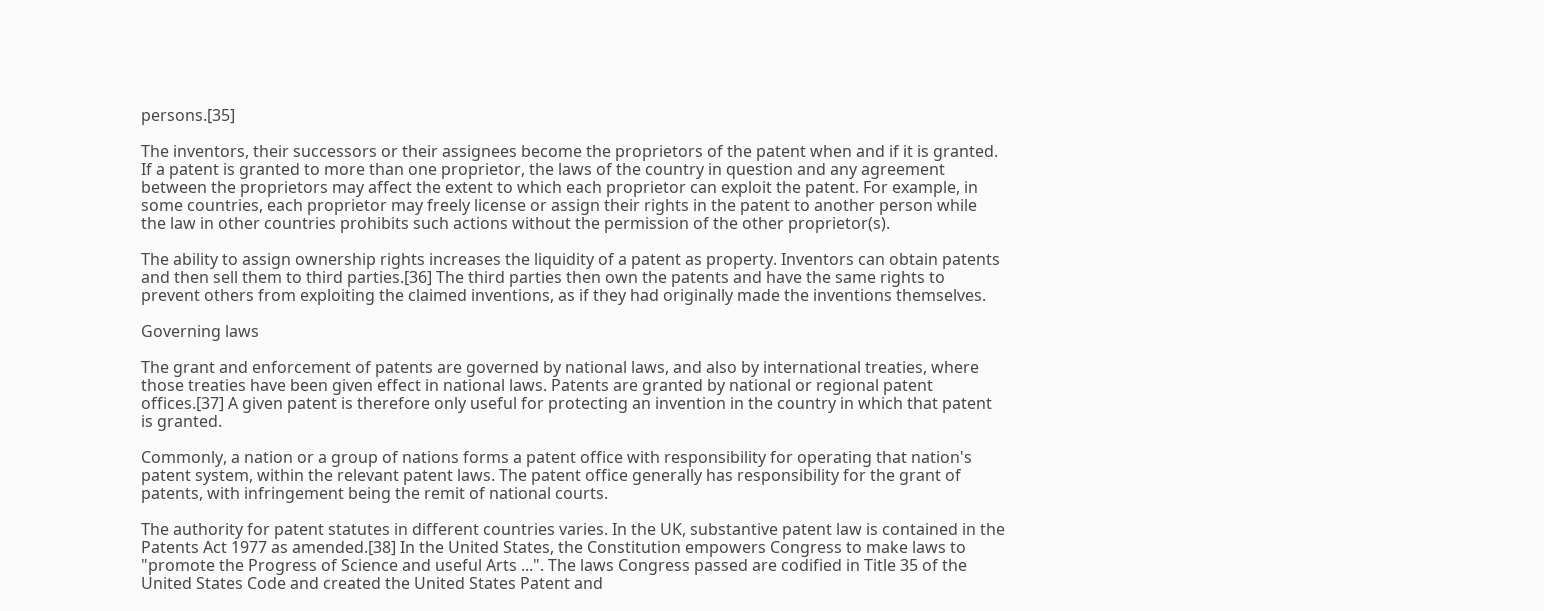persons.[35]

The inventors, their successors or their assignees become the proprietors of the patent when and if it is granted. If a patent is granted to more than one proprietor, the laws of the country in question and any agreement between the proprietors may affect the extent to which each proprietor can exploit the patent. For example, in some countries, each proprietor may freely license or assign their rights in the patent to another person while the law in other countries prohibits such actions without the permission of the other proprietor(s).

The ability to assign ownership rights increases the liquidity of a patent as property. Inventors can obtain patents and then sell them to third parties.[36] The third parties then own the patents and have the same rights to prevent others from exploiting the claimed inventions, as if they had originally made the inventions themselves.

Governing laws

The grant and enforcement of patents are governed by national laws, and also by international treaties, where those treaties have been given effect in national laws. Patents are granted by national or regional patent offices.[37] A given patent is therefore only useful for protecting an invention in the country in which that patent is granted.

Commonly, a nation or a group of nations forms a patent office with responsibility for operating that nation's patent system, within the relevant patent laws. The patent office generally has responsibility for the grant of patents, with infringement being the remit of national courts.

The authority for patent statutes in different countries varies. In the UK, substantive patent law is contained in the Patents Act 1977 as amended.[38] In the United States, the Constitution empowers Congress to make laws to "promote the Progress of Science and useful Arts ...". The laws Congress passed are codified in Title 35 of the United States Code and created the United States Patent and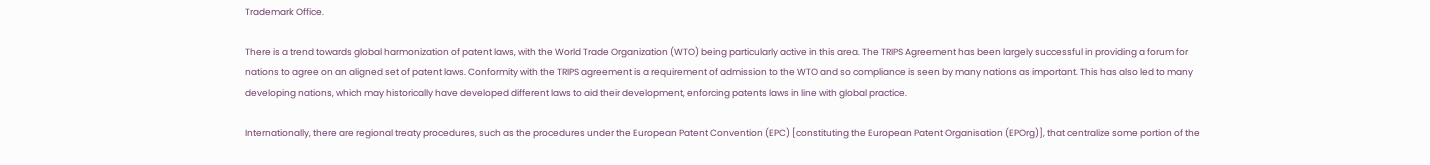Trademark Office.

There is a trend towards global harmonization of patent laws, with the World Trade Organization (WTO) being particularly active in this area. The TRIPS Agreement has been largely successful in providing a forum for nations to agree on an aligned set of patent laws. Conformity with the TRIPS agreement is a requirement of admission to the WTO and so compliance is seen by many nations as important. This has also led to many developing nations, which may historically have developed different laws to aid their development, enforcing patents laws in line with global practice.

Internationally, there are regional treaty procedures, such as the procedures under the European Patent Convention (EPC) [constituting the European Patent Organisation (EPOrg)], that centralize some portion of the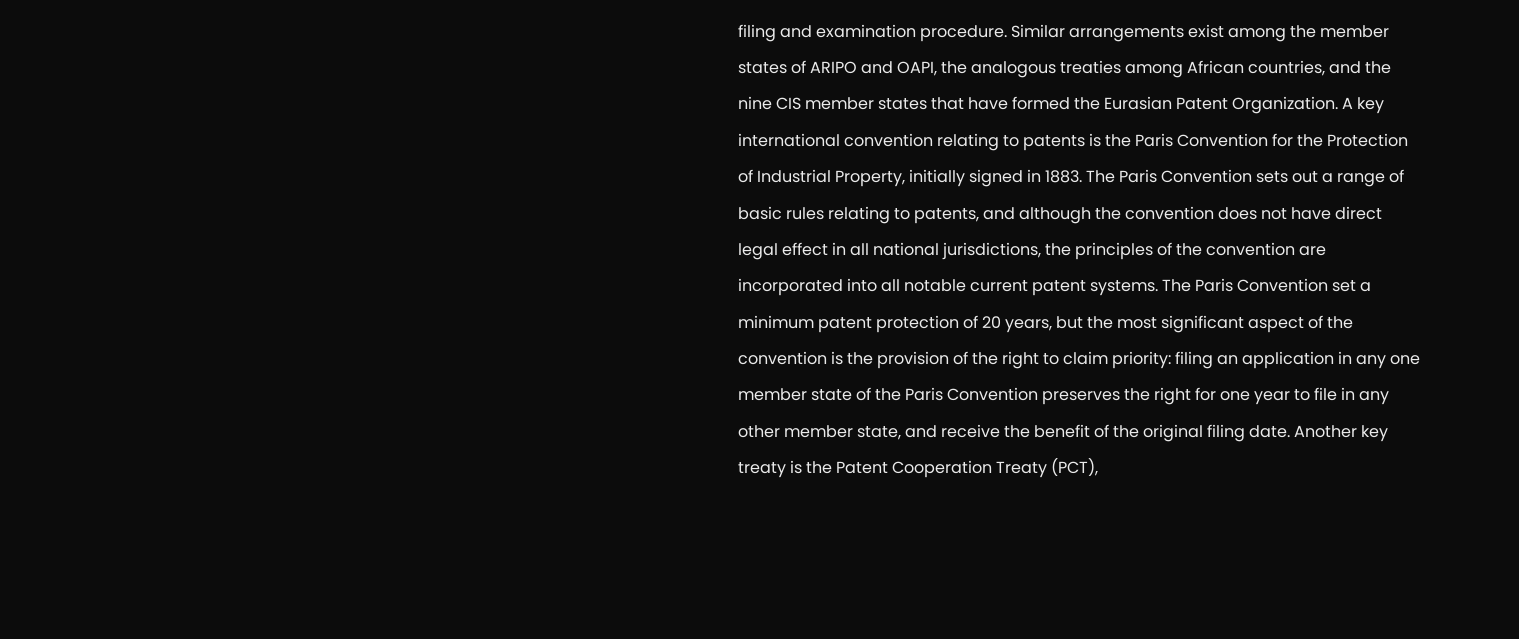filing and examination procedure. Similar arrangements exist among the member states of ARIPO and OAPI, the analogous treaties among African countries, and the nine CIS member states that have formed the Eurasian Patent Organization. A key international convention relating to patents is the Paris Convention for the Protection of Industrial Property, initially signed in 1883. The Paris Convention sets out a range of basic rules relating to patents, and although the convention does not have direct legal effect in all national jurisdictions, the principles of the convention are incorporated into all notable current patent systems. The Paris Convention set a minimum patent protection of 20 years, but the most significant aspect of the convention is the provision of the right to claim priority: filing an application in any one member state of the Paris Convention preserves the right for one year to file in any other member state, and receive the benefit of the original filing date. Another key treaty is the Patent Cooperation Treaty (PCT),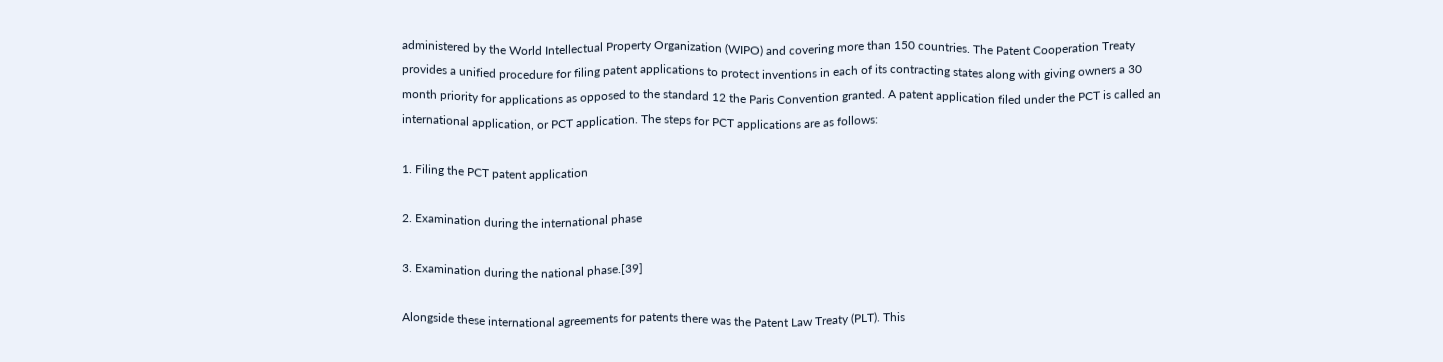administered by the World Intellectual Property Organization (WIPO) and covering more than 150 countries. The Patent Cooperation Treaty provides a unified procedure for filing patent applications to protect inventions in each of its contracting states along with giving owners a 30 month priority for applications as opposed to the standard 12 the Paris Convention granted. A patent application filed under the PCT is called an international application, or PCT application. The steps for PCT applications are as follows:

1. Filing the PCT patent application

2. Examination during the international phase

3. Examination during the national phase.[39]

Alongside these international agreements for patents there was the Patent Law Treaty (PLT). This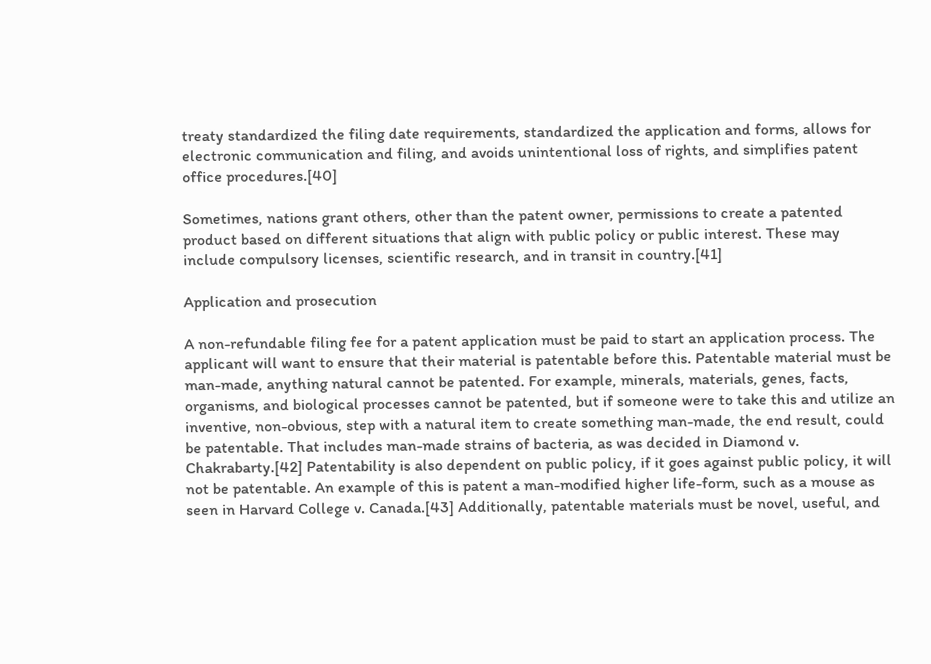treaty standardized the filing date requirements, standardized the application and forms, allows for electronic communication and filing, and avoids unintentional loss of rights, and simplifies patent office procedures.[40]

Sometimes, nations grant others, other than the patent owner, permissions to create a patented product based on different situations that align with public policy or public interest. These may include compulsory licenses, scientific research, and in transit in country.[41]

Application and prosecution

A non-refundable filing fee for a patent application must be paid to start an application process. The applicant will want to ensure that their material is patentable before this. Patentable material must be man-made, anything natural cannot be patented. For example, minerals, materials, genes, facts, organisms, and biological processes cannot be patented, but if someone were to take this and utilize an inventive, non-obvious, step with a natural item to create something man-made, the end result, could be patentable. That includes man-made strains of bacteria, as was decided in Diamond v. Chakrabarty.[42] Patentability is also dependent on public policy, if it goes against public policy, it will not be patentable. An example of this is patent a man-modified higher life-form, such as a mouse as seen in Harvard College v. Canada.[43] Additionally, patentable materials must be novel, useful, and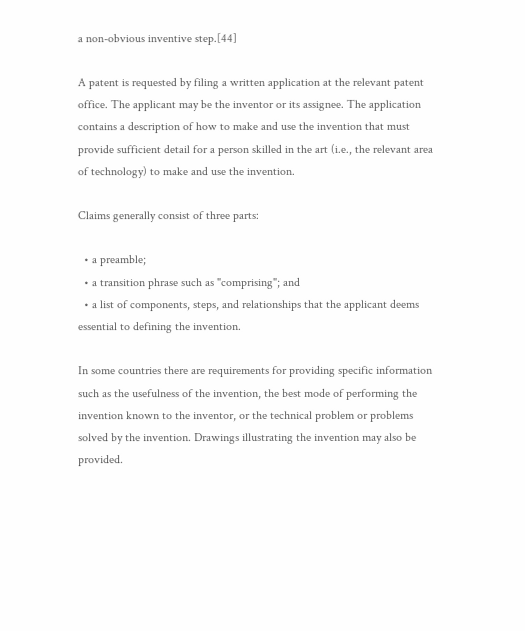a non-obvious inventive step.[44]

A patent is requested by filing a written application at the relevant patent office. The applicant may be the inventor or its assignee. The application contains a description of how to make and use the invention that must provide sufficient detail for a person skilled in the art (i.e., the relevant area of technology) to make and use the invention.

Claims generally consist of three parts:

  • a preamble;
  • a transition phrase such as "comprising"; and
  • a list of components, steps, and relationships that the applicant deems essential to defining the invention.

In some countries there are requirements for providing specific information such as the usefulness of the invention, the best mode of performing the invention known to the inventor, or the technical problem or problems solved by the invention. Drawings illustrating the invention may also be provided.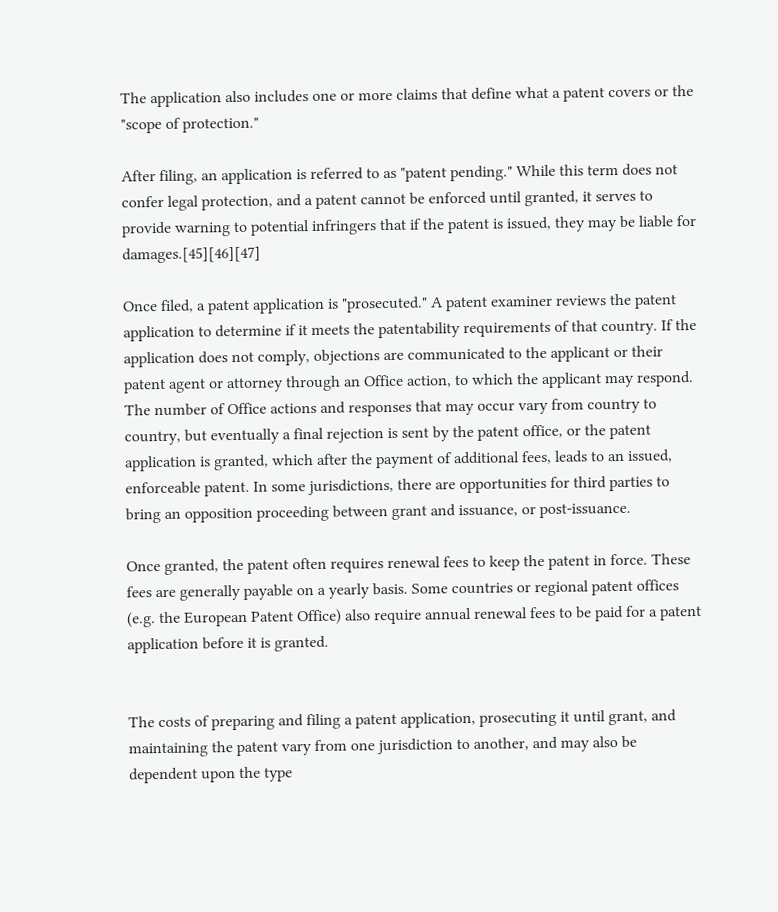The application also includes one or more claims that define what a patent covers or the "scope of protection."

After filing, an application is referred to as "patent pending." While this term does not confer legal protection, and a patent cannot be enforced until granted, it serves to provide warning to potential infringers that if the patent is issued, they may be liable for damages.[45][46][47]

Once filed, a patent application is "prosecuted." A patent examiner reviews the patent application to determine if it meets the patentability requirements of that country. If the application does not comply, objections are communicated to the applicant or their patent agent or attorney through an Office action, to which the applicant may respond. The number of Office actions and responses that may occur vary from country to country, but eventually a final rejection is sent by the patent office, or the patent application is granted, which after the payment of additional fees, leads to an issued, enforceable patent. In some jurisdictions, there are opportunities for third parties to bring an opposition proceeding between grant and issuance, or post-issuance.

Once granted, the patent often requires renewal fees to keep the patent in force. These fees are generally payable on a yearly basis. Some countries or regional patent offices (e.g. the European Patent Office) also require annual renewal fees to be paid for a patent application before it is granted.


The costs of preparing and filing a patent application, prosecuting it until grant, and maintaining the patent vary from one jurisdiction to another, and may also be dependent upon the type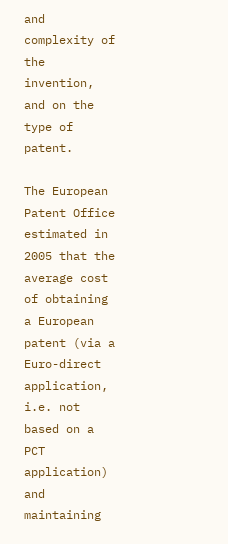and complexity of the invention, and on the type of patent.

The European Patent Office estimated in 2005 that the average cost of obtaining a European patent (via a Euro-direct application, i.e. not based on a PCT application) and maintaining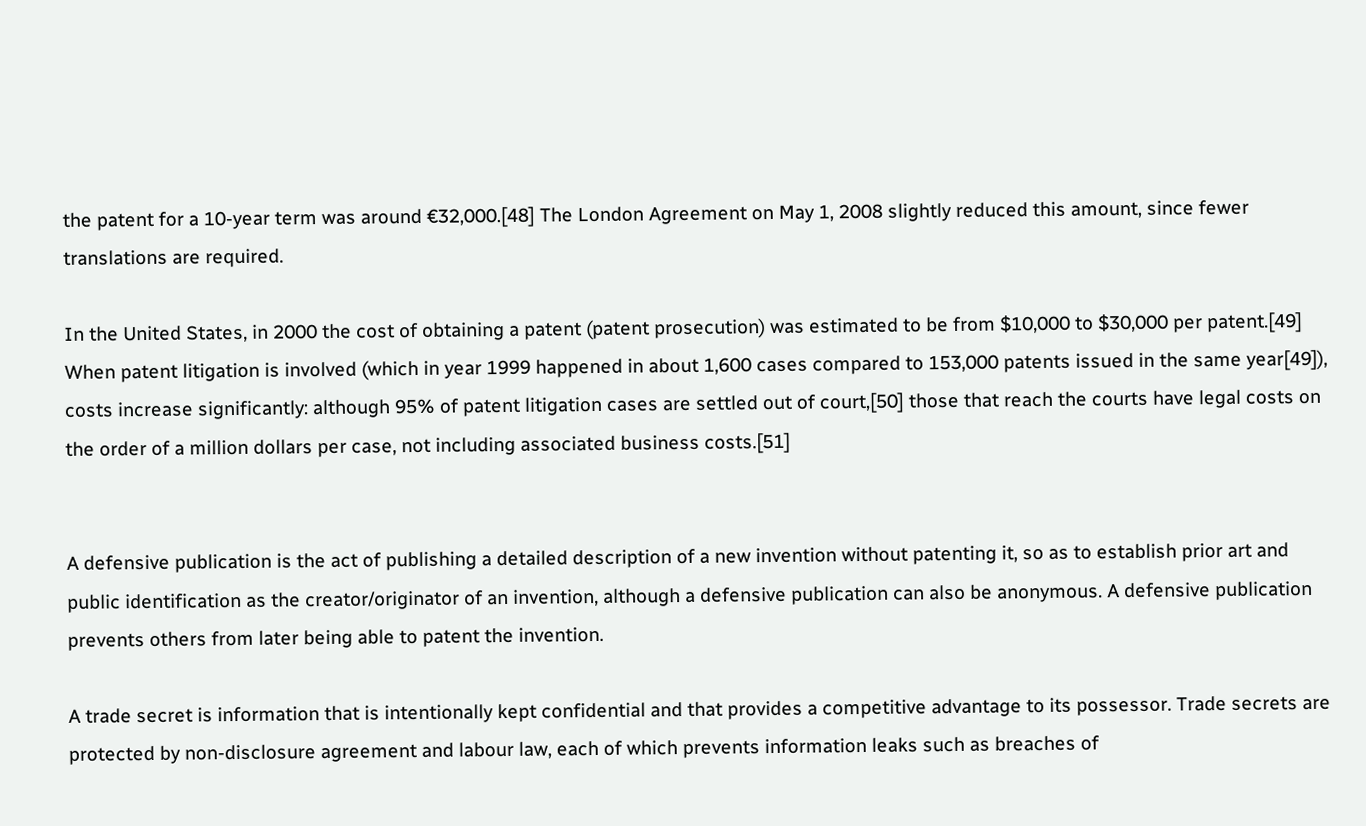the patent for a 10-year term was around €32,000.[48] The London Agreement on May 1, 2008 slightly reduced this amount, since fewer translations are required.

In the United States, in 2000 the cost of obtaining a patent (patent prosecution) was estimated to be from $10,000 to $30,000 per patent.[49] When patent litigation is involved (which in year 1999 happened in about 1,600 cases compared to 153,000 patents issued in the same year[49]), costs increase significantly: although 95% of patent litigation cases are settled out of court,[50] those that reach the courts have legal costs on the order of a million dollars per case, not including associated business costs.[51]


A defensive publication is the act of publishing a detailed description of a new invention without patenting it, so as to establish prior art and public identification as the creator/originator of an invention, although a defensive publication can also be anonymous. A defensive publication prevents others from later being able to patent the invention.

A trade secret is information that is intentionally kept confidential and that provides a competitive advantage to its possessor. Trade secrets are protected by non-disclosure agreement and labour law, each of which prevents information leaks such as breaches of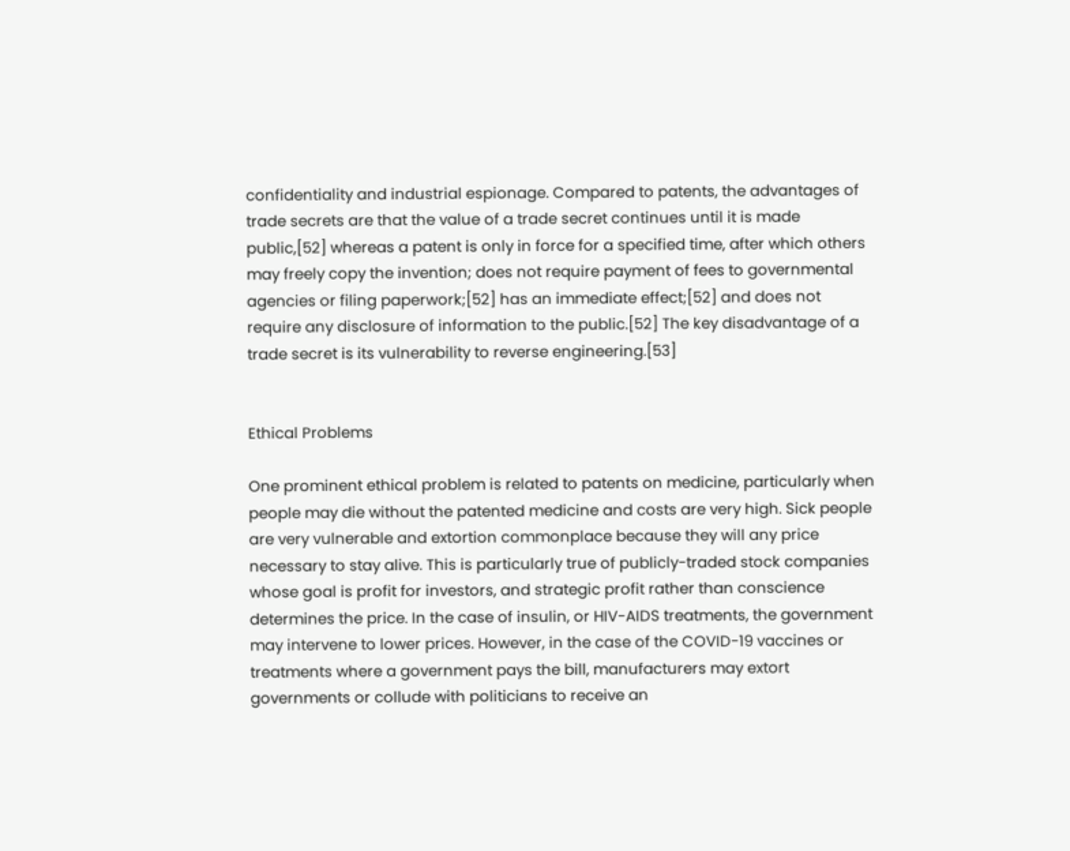confidentiality and industrial espionage. Compared to patents, the advantages of trade secrets are that the value of a trade secret continues until it is made public,[52] whereas a patent is only in force for a specified time, after which others may freely copy the invention; does not require payment of fees to governmental agencies or filing paperwork;[52] has an immediate effect;[52] and does not require any disclosure of information to the public.[52] The key disadvantage of a trade secret is its vulnerability to reverse engineering.[53]


Ethical Problems

One prominent ethical problem is related to patents on medicine, particularly when people may die without the patented medicine and costs are very high. Sick people are very vulnerable and extortion commonplace because they will any price necessary to stay alive. This is particularly true of publicly-traded stock companies whose goal is profit for investors, and strategic profit rather than conscience determines the price. In the case of insulin, or HIV-AIDS treatments, the government may intervene to lower prices. However, in the case of the COVID-19 vaccines or treatments where a government pays the bill, manufacturers may extort governments or collude with politicians to receive an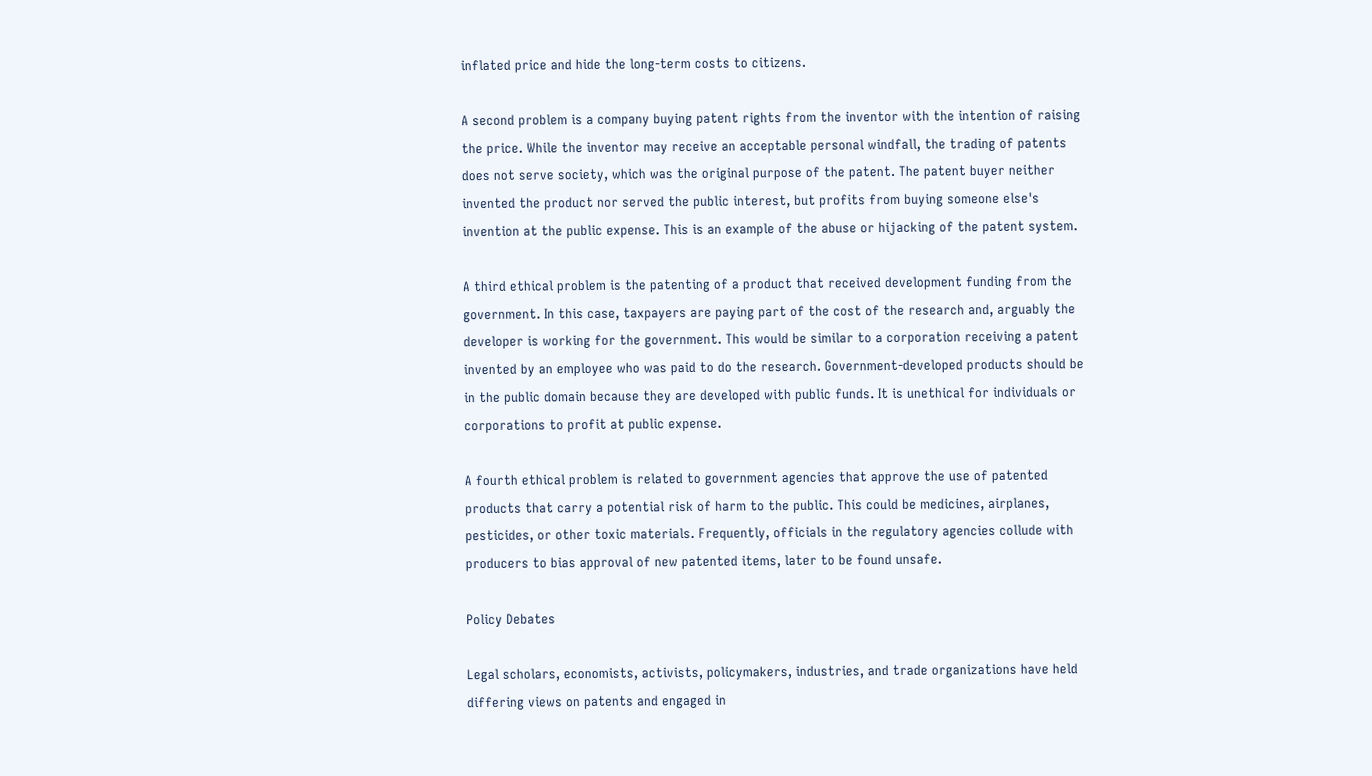inflated price and hide the long-term costs to citizens.

A second problem is a company buying patent rights from the inventor with the intention of raising the price. While the inventor may receive an acceptable personal windfall, the trading of patents does not serve society, which was the original purpose of the patent. The patent buyer neither invented the product nor served the public interest, but profits from buying someone else's invention at the public expense. This is an example of the abuse or hijacking of the patent system.

A third ethical problem is the patenting of a product that received development funding from the government. In this case, taxpayers are paying part of the cost of the research and, arguably the developer is working for the government. This would be similar to a corporation receiving a patent invented by an employee who was paid to do the research. Government-developed products should be in the public domain because they are developed with public funds. It is unethical for individuals or corporations to profit at public expense.

A fourth ethical problem is related to government agencies that approve the use of patented products that carry a potential risk of harm to the public. This could be medicines, airplanes, pesticides, or other toxic materials. Frequently, officials in the regulatory agencies collude with producers to bias approval of new patented items, later to be found unsafe.

Policy Debates

Legal scholars, economists, activists, policymakers, industries, and trade organizations have held differing views on patents and engaged in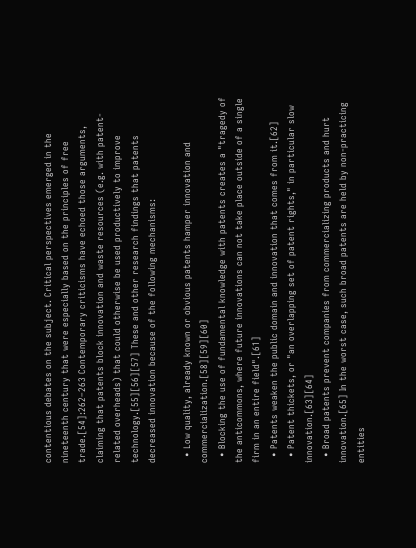contentious debates on the subject. Critical perspectives emerged in the nineteenth century that were especially based on the principles of free trade.[54]:262–263 Contemporary criticisms have echoed those arguments, claiming that patents block innovation and waste resources (e.g. with patent-related overheads) that could otherwise be used productively to improve technology.[55][56][57] These and other research findings that patents decreased innovation because of the following mechanisms:

  • Low quality, already known or obvious patents hamper innovation and commercialization.[58][59][60]
  • Blocking the use of fundamental knowledge with patents creates a "tragedy of the anticommons, where future innovations can not take place outside of a single firm in an entire field".[61]
  • Patents weaken the public domain and innovation that comes from it.[62]
  • Patent thickets, or "an overlapping set of patent rights," in particular slow innovation.[63][64]
  • Broad patents prevent companies from commercializing products and hurt innovation.[65] In the worst case, such broad patents are held by non-practicing entities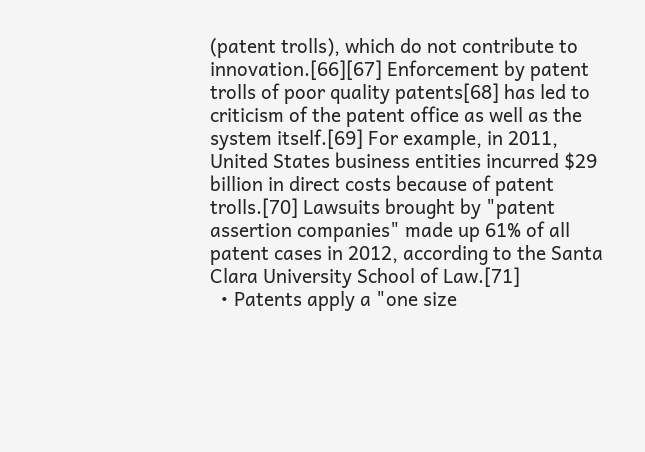(patent trolls), which do not contribute to innovation.[66][67] Enforcement by patent trolls of poor quality patents[68] has led to criticism of the patent office as well as the system itself.[69] For example, in 2011, United States business entities incurred $29 billion in direct costs because of patent trolls.[70] Lawsuits brought by "patent assertion companies" made up 61% of all patent cases in 2012, according to the Santa Clara University School of Law.[71]
  • Patents apply a "one size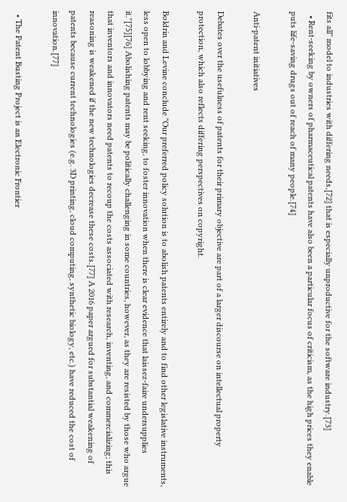fits all" model to industries with differing needs,[72] that is especially unproductive for the software industry.[73]
  • Rent-seeking by owners of pharmaceutical patents have also been a particular focus of criticism, as the high prices they enable puts life-saving drugs out of reach of many people.[74]

Anti-patent initiatives

Debates over the usefulness of patents for their primary objective are part of a larger discourse on intellectual property protection, which also reflects differing perspectives on copyright.

Boldrin and Levine conclude "Our preferred policy solution is to abolish patents entirely and to find other legislative instruments, less open to lobbying and rent seeking, to foster innovation when there is clear evidence that laissez-faire undersupplies it."[75][76] Abolishing patents may be politically challenging in some countries, however, as they are resisted by those who argue that inventors and innovators need patents to recoup the costs associated with research, inventing, and commercializing; this reasoning is weakened if the new technologies decrease these costs.[77] A 2016 paper argued for substantial weakening of patents because current technologies (e.g. 3D printing, cloud computing, synthetic biology, etc.) have reduced the cost of innovation.[77]

  • The Patent Busting Project is an Electronic Frontier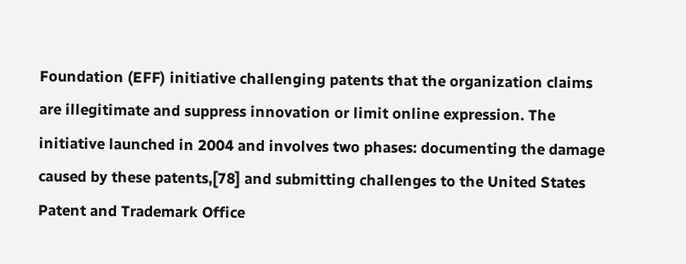Foundation (EFF) initiative challenging patents that the organization claims are illegitimate and suppress innovation or limit online expression. The initiative launched in 2004 and involves two phases: documenting the damage caused by these patents,[78] and submitting challenges to the United States Patent and Trademark Office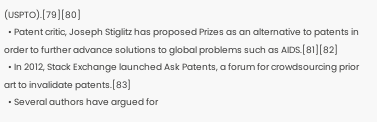(USPTO).[79][80]
  • Patent critic, Joseph Stiglitz has proposed Prizes as an alternative to patents in order to further advance solutions to global problems such as AIDS.[81][82]
  • In 2012, Stack Exchange launched Ask Patents, a forum for crowdsourcing prior art to invalidate patents.[83]
  • Several authors have argued for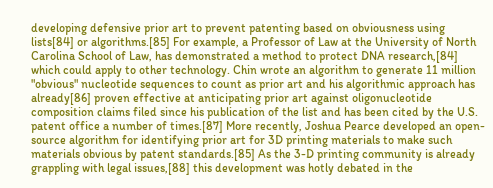developing defensive prior art to prevent patenting based on obviousness using lists[84] or algorithms.[85] For example, a Professor of Law at the University of North Carolina School of Law, has demonstrated a method to protect DNA research,[84] which could apply to other technology. Chin wrote an algorithm to generate 11 million "obvious" nucleotide sequences to count as prior art and his algorithmic approach has already[86] proven effective at anticipating prior art against oligonucleotide composition claims filed since his publication of the list and has been cited by the U.S. patent office a number of times.[87] More recently, Joshua Pearce developed an open-source algorithm for identifying prior art for 3D printing materials to make such materials obvious by patent standards.[85] As the 3-D printing community is already grappling with legal issues,[88] this development was hotly debated in the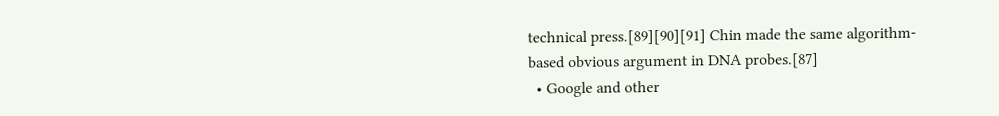technical press.[89][90][91] Chin made the same algorithm-based obvious argument in DNA probes.[87]
  • Google and other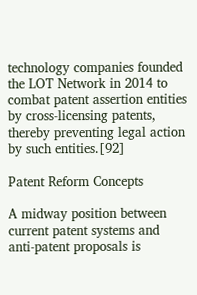technology companies founded the LOT Network in 2014 to combat patent assertion entities by cross-licensing patents, thereby preventing legal action by such entities.[92]

Patent Reform Concepts

A midway position between current patent systems and anti-patent proposals is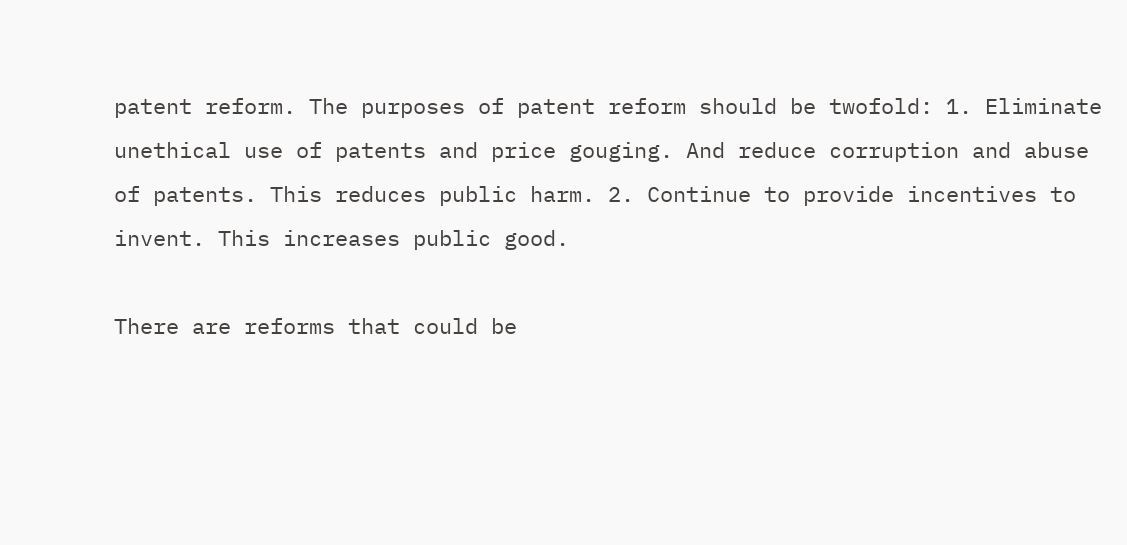patent reform. The purposes of patent reform should be twofold: 1. Eliminate unethical use of patents and price gouging. And reduce corruption and abuse of patents. This reduces public harm. 2. Continue to provide incentives to invent. This increases public good.

There are reforms that could be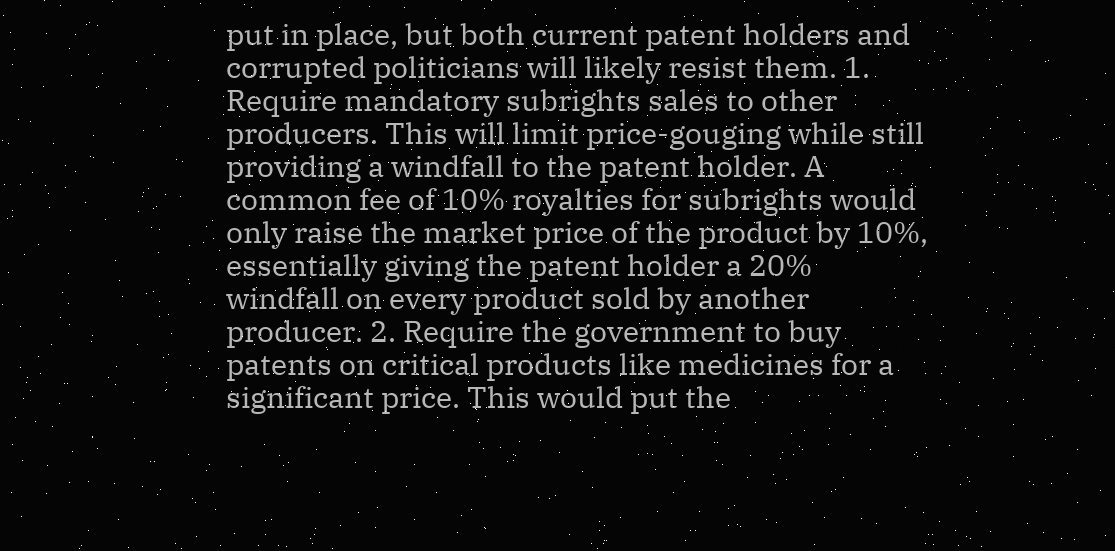put in place, but both current patent holders and corrupted politicians will likely resist them. 1. Require mandatory subrights sales to other producers. This will limit price-gouging while still providing a windfall to the patent holder. A common fee of 10% royalties for subrights would only raise the market price of the product by 10%, essentially giving the patent holder a 20% windfall on every product sold by another producer. 2. Require the government to buy patents on critical products like medicines for a significant price. This would put the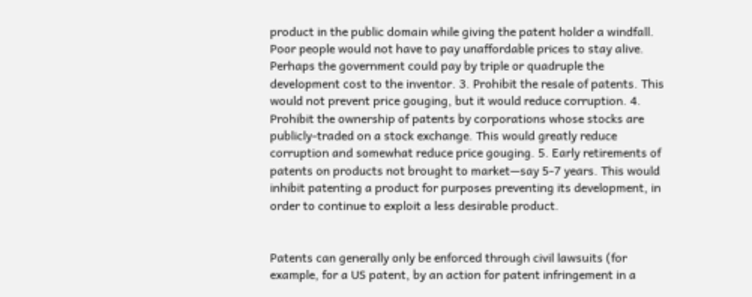product in the public domain while giving the patent holder a windfall. Poor people would not have to pay unaffordable prices to stay alive. Perhaps the government could pay by triple or quadruple the development cost to the inventor. 3. Prohibit the resale of patents. This would not prevent price gouging, but it would reduce corruption. 4. Prohibit the ownership of patents by corporations whose stocks are publicly-traded on a stock exchange. This would greatly reduce corruption and somewhat reduce price gouging. 5. Early retirements of patents on products not brought to market—say 5-7 years. This would inhibit patenting a product for purposes preventing its development, in order to continue to exploit a less desirable product.


Patents can generally only be enforced through civil lawsuits (for example, for a US patent, by an action for patent infringement in a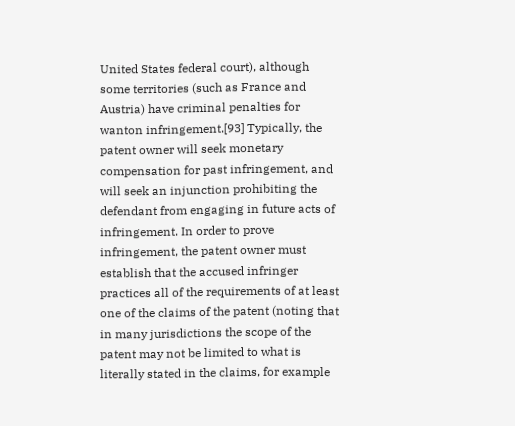United States federal court), although some territories (such as France and Austria) have criminal penalties for wanton infringement.[93] Typically, the patent owner will seek monetary compensation for past infringement, and will seek an injunction prohibiting the defendant from engaging in future acts of infringement. In order to prove infringement, the patent owner must establish that the accused infringer practices all of the requirements of at least one of the claims of the patent (noting that in many jurisdictions the scope of the patent may not be limited to what is literally stated in the claims, for example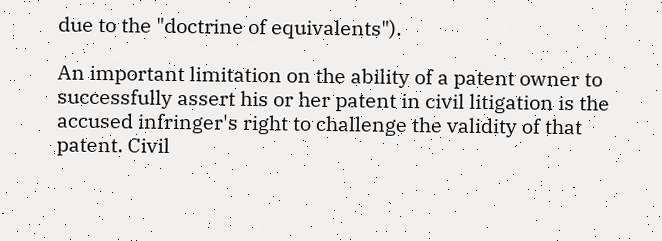due to the "doctrine of equivalents").

An important limitation on the ability of a patent owner to successfully assert his or her patent in civil litigation is the accused infringer's right to challenge the validity of that patent. Civil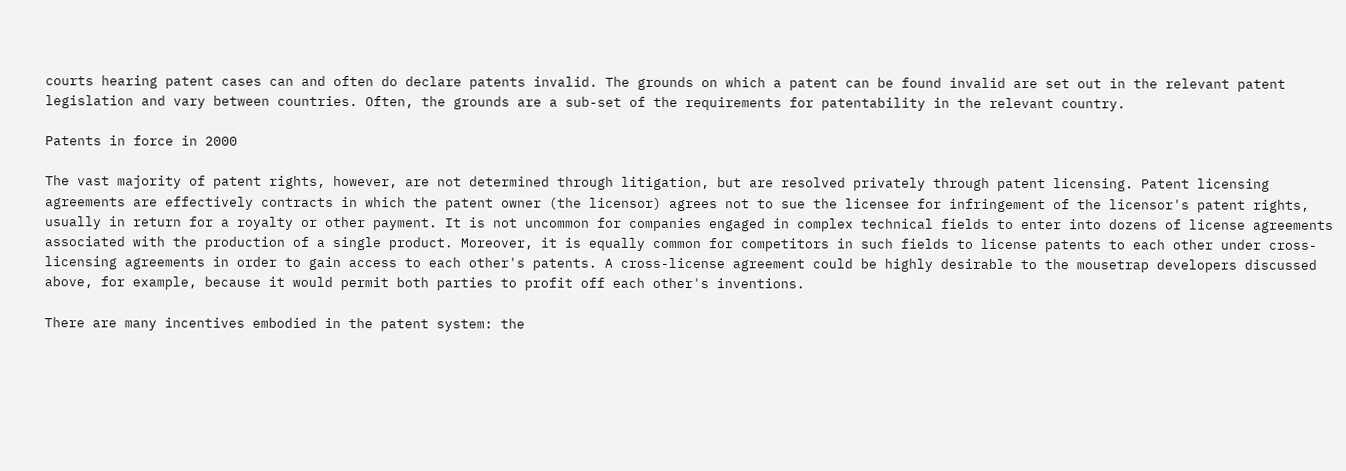courts hearing patent cases can and often do declare patents invalid. The grounds on which a patent can be found invalid are set out in the relevant patent legislation and vary between countries. Often, the grounds are a sub-set of the requirements for patentability in the relevant country.

Patents in force in 2000

The vast majority of patent rights, however, are not determined through litigation, but are resolved privately through patent licensing. Patent licensing agreements are effectively contracts in which the patent owner (the licensor) agrees not to sue the licensee for infringement of the licensor's patent rights, usually in return for a royalty or other payment. It is not uncommon for companies engaged in complex technical fields to enter into dozens of license agreements associated with the production of a single product. Moreover, it is equally common for competitors in such fields to license patents to each other under cross-licensing agreements in order to gain access to each other's patents. A cross-license agreement could be highly desirable to the mousetrap developers discussed above, for example, because it would permit both parties to profit off each other's inventions.

There are many incentives embodied in the patent system: the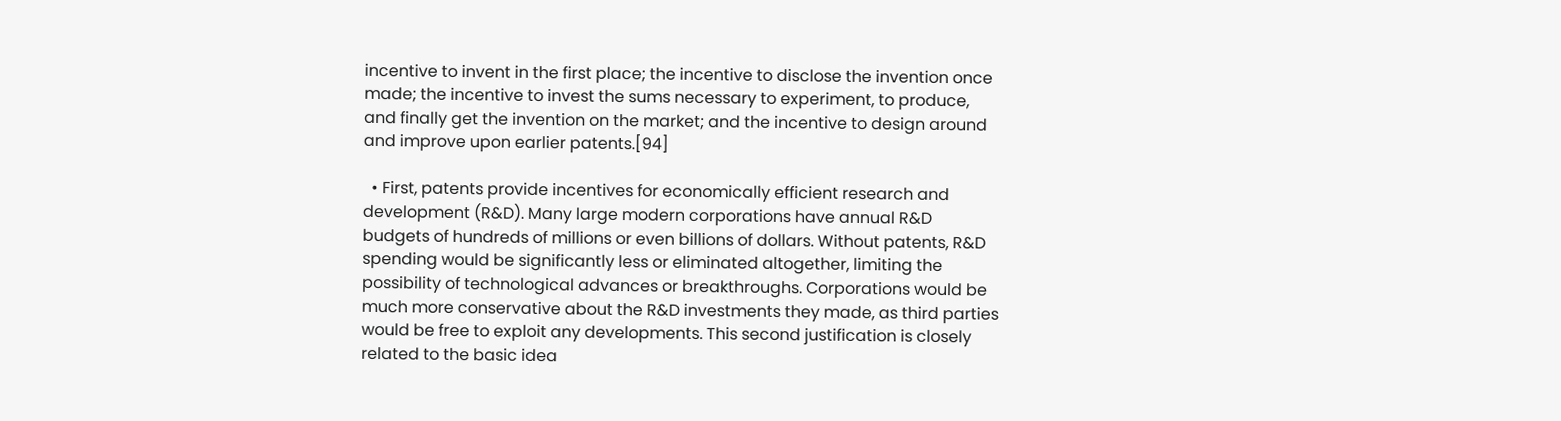incentive to invent in the first place; the incentive to disclose the invention once made; the incentive to invest the sums necessary to experiment, to produce, and finally get the invention on the market; and the incentive to design around and improve upon earlier patents.[94]

  • First, patents provide incentives for economically efficient research and development (R&D). Many large modern corporations have annual R&D budgets of hundreds of millions or even billions of dollars. Without patents, R&D spending would be significantly less or eliminated altogether, limiting the possibility of technological advances or breakthroughs. Corporations would be much more conservative about the R&D investments they made, as third parties would be free to exploit any developments. This second justification is closely related to the basic idea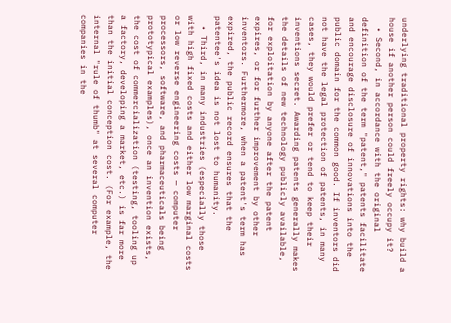underlying traditional property rights: why build a house if another person could freely occupy it?
  • Second, in accordance with the original definition of the term "patent," patents facilitate and encourage disclosure of innovations into the public domain for the common good. If inventors did not have the legal protection of patents, in many cases, they would prefer or tend to keep their inventions secret. Awarding patents generally makes the details of new technology publicly available, for exploitation by anyone after the patent expires, or for further improvement by other inventors. Furthermore, when a patent's term has expired, the public record ensures that the patentee's idea is not lost to humanity.
  • Third, in many industries (especially those with high fixed costs and either low marginal costs or low reverse engineering costs — computer processors, software, and pharmaceuticals being prototypical examples), once an invention exists, the cost of commercialization (testing, tooling up a factory, developing a market, etc.) is far more than the initial conception cost. (For example, the internal "rule of thumb" at several computer companies in the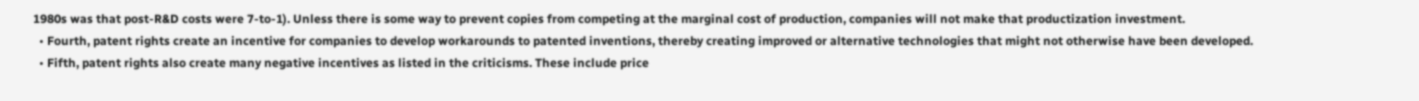1980s was that post-R&D costs were 7-to-1). Unless there is some way to prevent copies from competing at the marginal cost of production, companies will not make that productization investment.
  • Fourth, patent rights create an incentive for companies to develop workarounds to patented inventions, thereby creating improved or alternative technologies that might not otherwise have been developed.
  • Fifth, patent rights also create many negative incentives as listed in the criticisms. These include price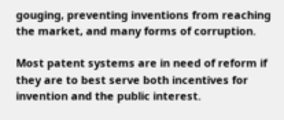gouging, preventing inventions from reaching the market, and many forms of corruption.

Most patent systems are in need of reform if they are to best serve both incentives for invention and the public interest.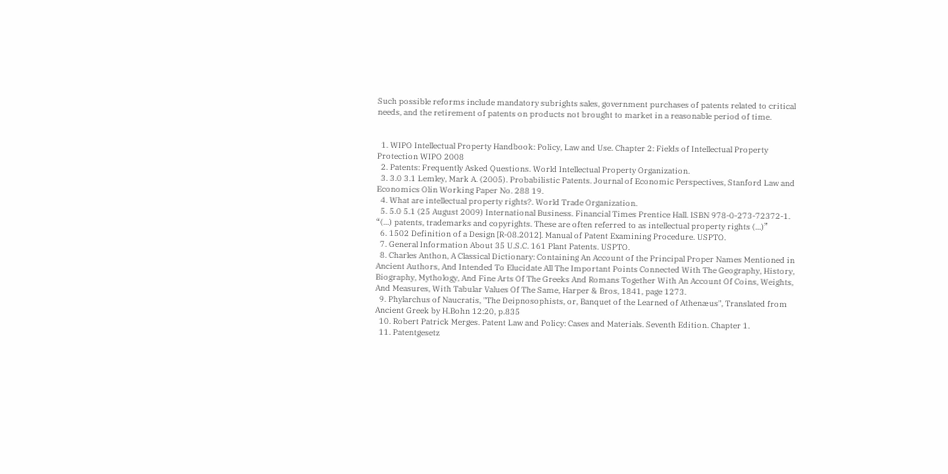Such possible reforms include mandatory subrights sales, government purchases of patents related to critical needs, and the retirement of patents on products not brought to market in a reasonable period of time.


  1. WIPO Intellectual Property Handbook: Policy, Law and Use. Chapter 2: Fields of Intellectual Property Protection WIPO 2008
  2. Patents: Frequently Asked Questions. World Intellectual Property Organization.
  3. 3.0 3.1 Lemley, Mark A. (2005). Probabilistic Patents. Journal of Economic Perspectives, Stanford Law and Economics Olin Working Paper No. 288 19.
  4. What are intellectual property rights?. World Trade Organization.
  5. 5.0 5.1 (25 August 2009) International Business. Financial Times Prentice Hall. ISBN 978-0-273-72372-1. “(...) patents, trademarks and copyrights. These are often referred to as intellectual property rights (...)”
  6. 1502 Definition of a Design [R-08.2012]. Manual of Patent Examining Procedure. USPTO.
  7. General Information About 35 U.S.C. 161 Plant Patents. USPTO.
  8. Charles Anthon, A Classical Dictionary: Containing An Account of the Principal Proper Names Mentioned in Ancient Authors, And Intended To Elucidate All The Important Points Connected With The Geography, History, Biography, Mythology, And Fine Arts Of The Greeks And Romans Together With An Account Of Coins, Weights, And Measures, With Tabular Values Of The Same, Harper & Bros, 1841, page 1273.
  9. Phylarchus of Naucratis, "The Deipnosophists, or, Banquet of the Learned of Athenæus", Translated from Ancient Greek by H.Bohn 12:20, p.835
  10. Robert Patrick Merges. Patent Law and Policy: Cases and Materials. Seventh Edition. Chapter 1.
  11. Patentgesetz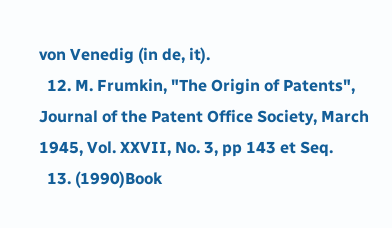von Venedig (in de, it).
  12. M. Frumkin, "The Origin of Patents", Journal of the Patent Office Society, March 1945, Vol. XXVII, No. 3, pp 143 et Seq.
  13. (1990)Book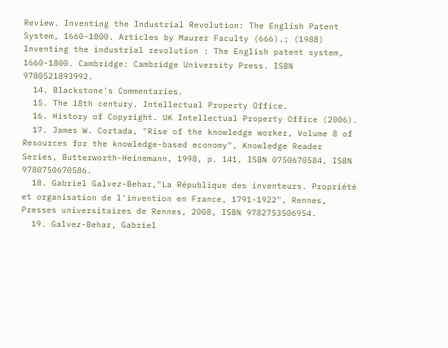Review. Inventing the Industrial Revolution: The English Patent System, 1660-1800. Articles by Maurer Faculty (666).; (1988) Inventing the industrial revolution : The English patent system, 1660-1800. Cambridge: Cambridge University Press. ISBN 9780521893992.
  14. Blackstone's Commentaries.
  15. The 18th century. Intellectual Property Office.
  16. History of Copyright. UK Intellectual Property Office (2006).
  17. James W. Cortada, "Rise of the knowledge worker, Volume 8 of Resources for the knowledge-based economy", Knowledge Reader Series, Butterworth-Heinemann, 1998, p. 141, ISBN 0750670584, ISBN 9780750670586.
  18. Gabriel Galvez-Behar,"La République des inventeurs. Propriété et organisation de l'invention en France, 1791-1922", Rennes, Presses universitaires de Rennes, 2008, ISBN 9782753506954.
  19. Galvez-Behar, Gabriel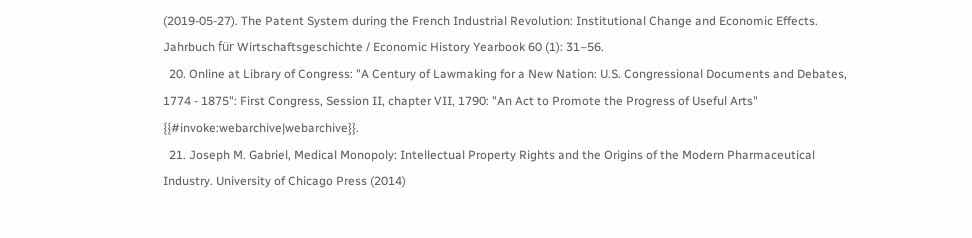(2019-05-27). The Patent System during the French Industrial Revolution: Institutional Change and Economic Effects. Jahrbuch für Wirtschaftsgeschichte / Economic History Yearbook 60 (1): 31–56.
  20. Online at Library of Congress: "A Century of Lawmaking for a New Nation: U.S. Congressional Documents and Debates, 1774 - 1875": First Congress, Session II, chapter VII, 1790: "An Act to Promote the Progress of Useful Arts" {{#invoke:webarchive|webarchive}}.
  21. Joseph M. Gabriel, Medical Monopoly: Intellectual Property Rights and the Origins of the Modern Pharmaceutical Industry. University of Chicago Press (2014)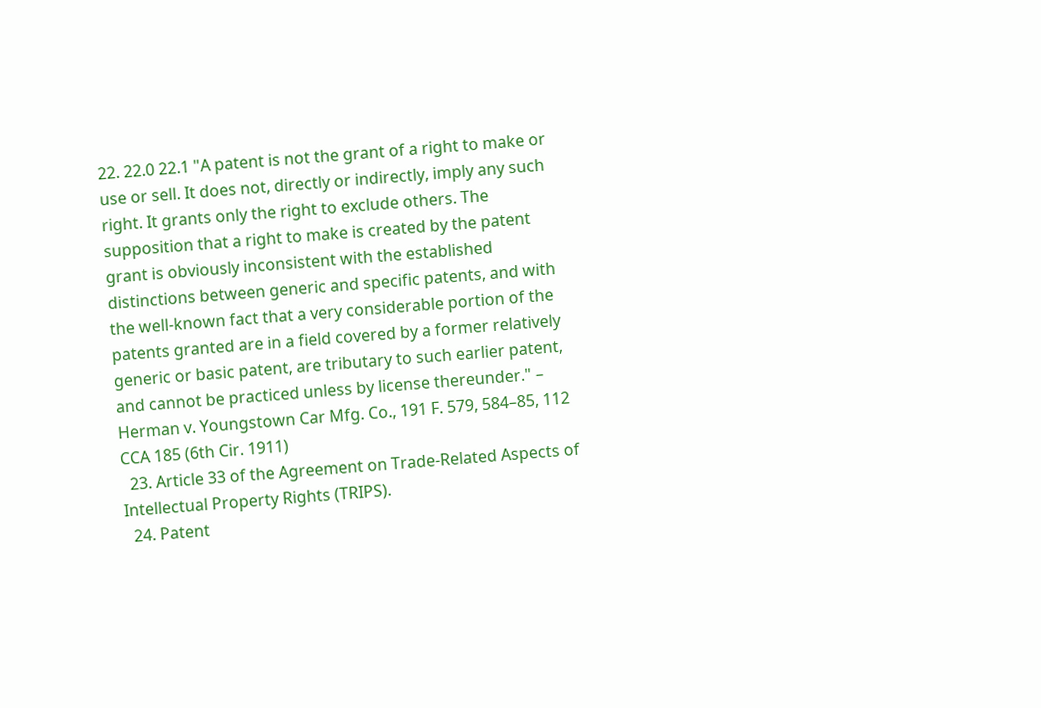22. 22.0 22.1 "A patent is not the grant of a right to make or use or sell. It does not, directly or indirectly, imply any such right. It grants only the right to exclude others. The supposition that a right to make is created by the patent grant is obviously inconsistent with the established distinctions between generic and specific patents, and with the well-known fact that a very considerable portion of the patents granted are in a field covered by a former relatively generic or basic patent, are tributary to such earlier patent, and cannot be practiced unless by license thereunder." – Herman v. Youngstown Car Mfg. Co., 191 F. 579, 584–85, 112 CCA 185 (6th Cir. 1911)
  23. Article 33 of the Agreement on Trade-Related Aspects of Intellectual Property Rights (TRIPS).
  24. Patent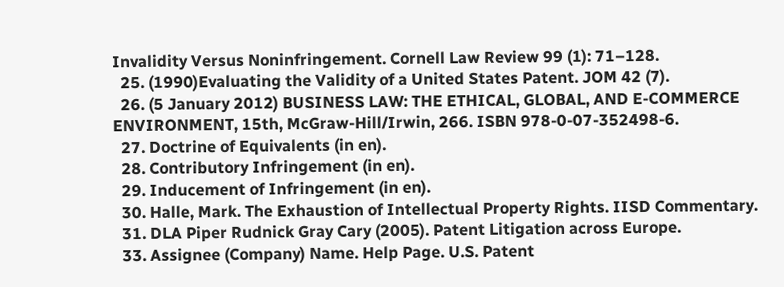Invalidity Versus Noninfringement. Cornell Law Review 99 (1): 71–128.
  25. (1990)Evaluating the Validity of a United States Patent. JOM 42 (7).
  26. (5 January 2012) BUSINESS LAW: THE ETHICAL, GLOBAL, AND E-COMMERCE ENVIRONMENT, 15th, McGraw-Hill/Irwin, 266. ISBN 978-0-07-352498-6.
  27. Doctrine of Equivalents (in en).
  28. Contributory Infringement (in en).
  29. Inducement of Infringement (in en).
  30. Halle, Mark. The Exhaustion of Intellectual Property Rights. IISD Commentary.
  31. DLA Piper Rudnick Gray Cary (2005). Patent Litigation across Europe.
  33. Assignee (Company) Name. Help Page. U.S. Patent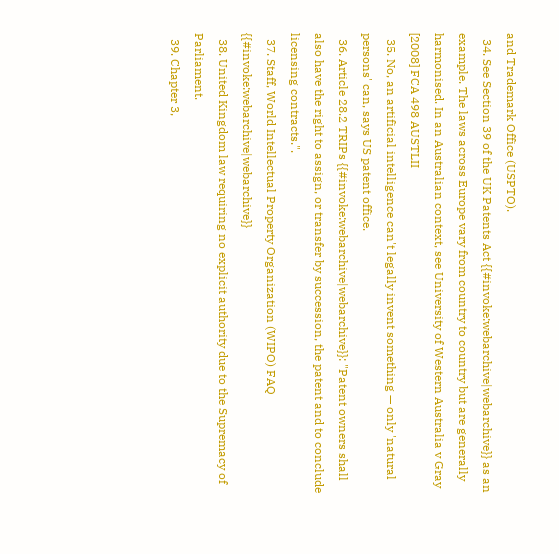and Trademark Office (USPTO).
  34. See Section 39 of the UK Patents Act {{#invoke:webarchive|webarchive}} as an example. The laws across Europe vary from country to country but are generally harmonised. In an Australian context, see University of Western Australia v Gray [2008] FCA 498 AUSTLII
  35. No, an artificial intelligence can't legally invent something — only 'natural persons' can, says US patent office.
  36. Article 28.2 TRIPs {{#invoke:webarchive|webarchive}}: "Patent owners shall also have the right to assign, or transfer by succession, the patent and to conclude licensing contracts.".
  37. Staff, World Intellectual Property Organization (WIPO) FAQ {{#invoke:webarchive|webarchive}}
  38. United Kingdom law requiring no explicit authority due to the Supremacy of Parliament.
  39. Chapter 3,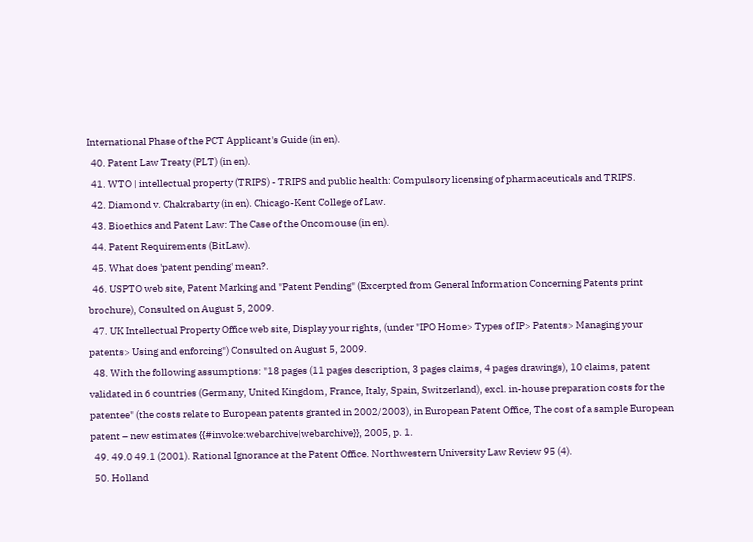International Phase of the PCT Applicant's Guide (in en).
  40. Patent Law Treaty (PLT) (in en).
  41. WTO | intellectual property (TRIPS) - TRIPS and public health: Compulsory licensing of pharmaceuticals and TRIPS.
  42. Diamond v. Chakrabarty (in en). Chicago-Kent College of Law.
  43. Bioethics and Patent Law: The Case of the Oncomouse (in en).
  44. Patent Requirements (BitLaw).
  45. What does 'patent pending' mean?.
  46. USPTO web site, Patent Marking and "Patent Pending" (Excerpted from General Information Concerning Patents print brochure), Consulted on August 5, 2009.
  47. UK Intellectual Property Office web site, Display your rights, (under "IPO Home> Types of IP> Patents> Managing your patents> Using and enforcing") Consulted on August 5, 2009.
  48. With the following assumptions: "18 pages (11 pages description, 3 pages claims, 4 pages drawings), 10 claims, patent validated in 6 countries (Germany, United Kingdom, France, Italy, Spain, Switzerland), excl. in-house preparation costs for the patentee" (the costs relate to European patents granted in 2002/2003), in European Patent Office, The cost of a sample European patent – new estimates {{#invoke:webarchive|webarchive}}, 2005, p. 1.
  49. 49.0 49.1 (2001). Rational Ignorance at the Patent Office. Northwestern University Law Review 95 (4).
  50. Holland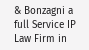& Bonzagni a full Service IP Law Firm in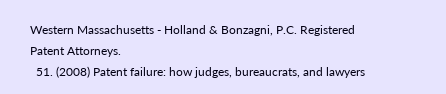Western Massachusetts - Holland & Bonzagni, P.C. Registered Patent Attorneys.
  51. (2008) Patent failure: how judges, bureaucrats, and lawyers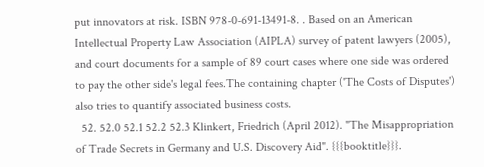put innovators at risk. ISBN 978-0-691-13491-8. . Based on an American Intellectual Property Law Association (AIPLA) survey of patent lawyers (2005), and court documents for a sample of 89 court cases where one side was ordered to pay the other side's legal fees.The containing chapter ('The Costs of Disputes') also tries to quantify associated business costs.
  52. 52.0 52.1 52.2 52.3 Klinkert, Friedrich (April 2012). "The Misappropriation of Trade Secrets in Germany and U.S. Discovery Aid". {{{booktitle}}}.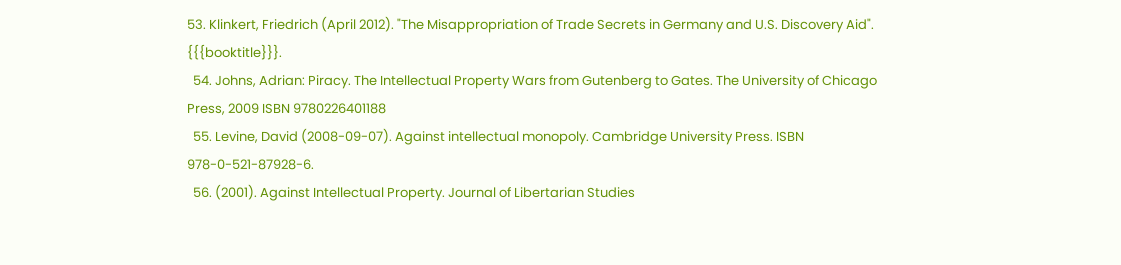53. Klinkert, Friedrich (April 2012). "The Misappropriation of Trade Secrets in Germany and U.S. Discovery Aid". {{{booktitle}}}.
  54. Johns, Adrian: Piracy. The Intellectual Property Wars from Gutenberg to Gates. The University of Chicago Press, 2009 ISBN 9780226401188
  55. Levine, David (2008-09-07). Against intellectual monopoly. Cambridge University Press. ISBN 978-0-521-87928-6.
  56. (2001). Against Intellectual Property. Journal of Libertarian Studies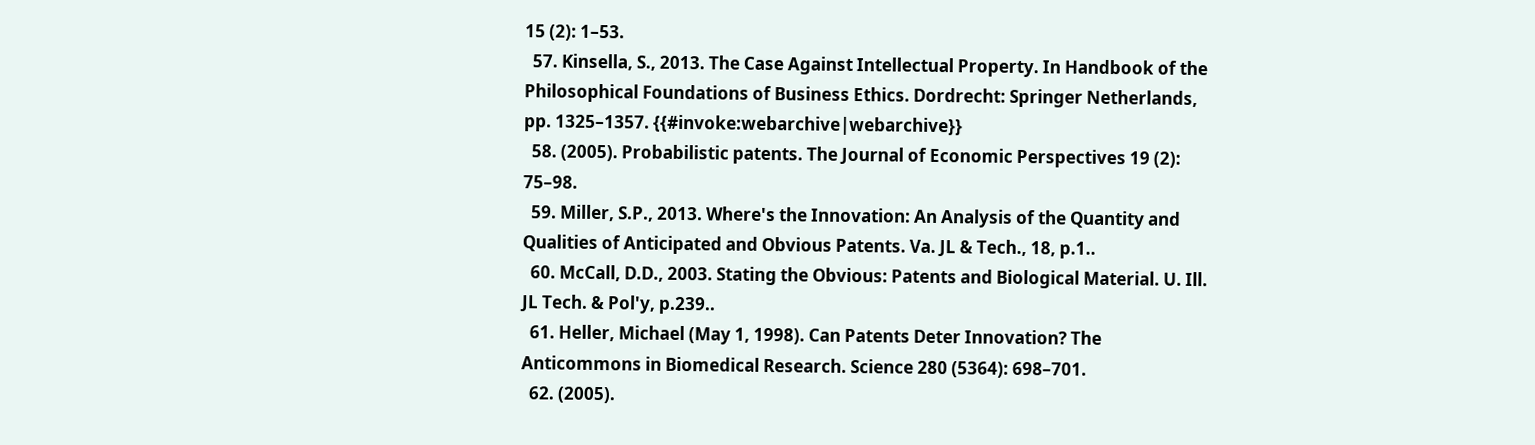15 (2): 1–53.
  57. Kinsella, S., 2013. The Case Against Intellectual Property. In Handbook of the Philosophical Foundations of Business Ethics. Dordrecht: Springer Netherlands, pp. 1325–1357. {{#invoke:webarchive|webarchive}}
  58. (2005). Probabilistic patents. The Journal of Economic Perspectives 19 (2): 75–98.
  59. Miller, S.P., 2013. Where's the Innovation: An Analysis of the Quantity and Qualities of Anticipated and Obvious Patents. Va. JL & Tech., 18, p.1..
  60. McCall, D.D., 2003. Stating the Obvious: Patents and Biological Material. U. Ill. JL Tech. & Pol'y, p.239..
  61. Heller, Michael (May 1, 1998). Can Patents Deter Innovation? The Anticommons in Biomedical Research. Science 280 (5364): 698–701.
  62. (2005).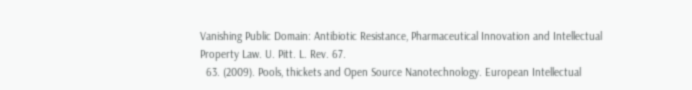Vanishing Public Domain: Antibiotic Resistance, Pharmaceutical Innovation and Intellectual Property Law. U. Pitt. L. Rev. 67.
  63. (2009). Pools, thickets and Open Source Nanotechnology. European Intellectual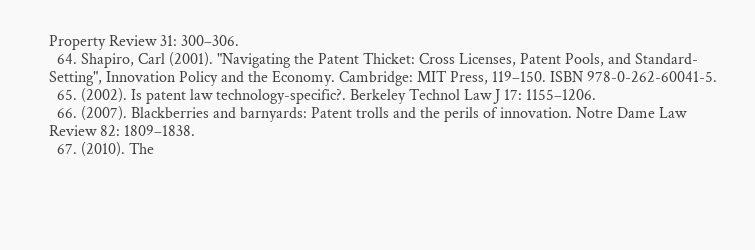Property Review 31: 300–306.
  64. Shapiro, Carl (2001). "Navigating the Patent Thicket: Cross Licenses, Patent Pools, and Standard-Setting", Innovation Policy and the Economy. Cambridge: MIT Press, 119–150. ISBN 978-0-262-60041-5.
  65. (2002). Is patent law technology-specific?. Berkeley Technol Law J 17: 1155–1206.
  66. (2007). Blackberries and barnyards: Patent trolls and the perils of innovation. Notre Dame Law Review 82: 1809–1838.
  67. (2010). The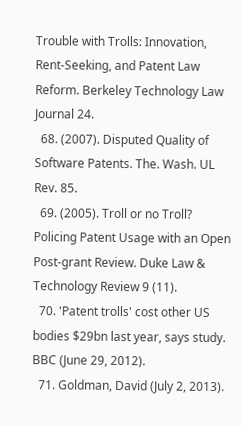Trouble with Trolls: Innovation, Rent-Seeking, and Patent Law Reform. Berkeley Technology Law Journal 24.
  68. (2007). Disputed Quality of Software Patents. The. Wash. UL Rev. 85.
  69. (2005). Troll or no Troll? Policing Patent Usage with an Open Post-grant Review. Duke Law & Technology Review 9 (11).
  70. 'Patent trolls' cost other US bodies $29bn last year, says study. BBC (June 29, 2012).
  71. Goldman, David (July 2, 2013).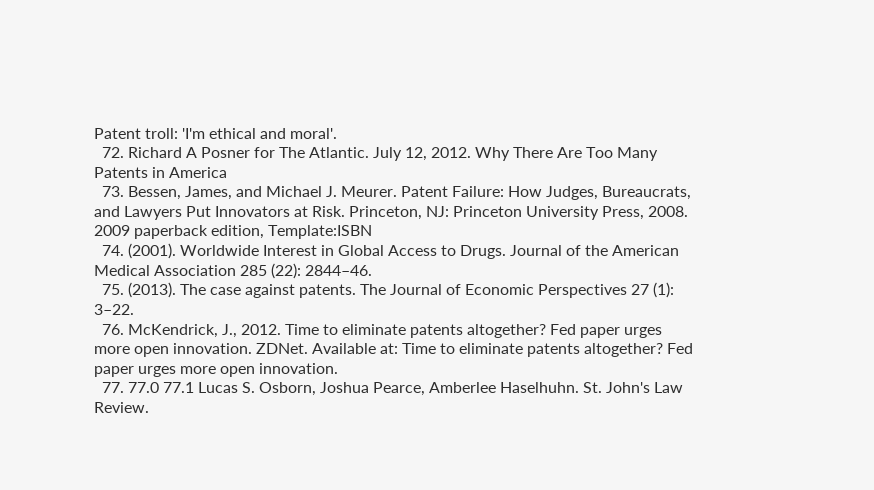Patent troll: 'I'm ethical and moral'.
  72. Richard A Posner for The Atlantic. July 12, 2012. Why There Are Too Many Patents in America
  73. Bessen, James, and Michael J. Meurer. Patent Failure: How Judges, Bureaucrats, and Lawyers Put Innovators at Risk. Princeton, NJ: Princeton University Press, 2008. 2009 paperback edition, Template:ISBN
  74. (2001). Worldwide Interest in Global Access to Drugs. Journal of the American Medical Association 285 (22): 2844–46.
  75. (2013). The case against patents. The Journal of Economic Perspectives 27 (1): 3–22.
  76. McKendrick, J., 2012. Time to eliminate patents altogether? Fed paper urges more open innovation. ZDNet. Available at: Time to eliminate patents altogether? Fed paper urges more open innovation.
  77. 77.0 77.1 Lucas S. Osborn, Joshua Pearce, Amberlee Haselhuhn. St. John's Law Review.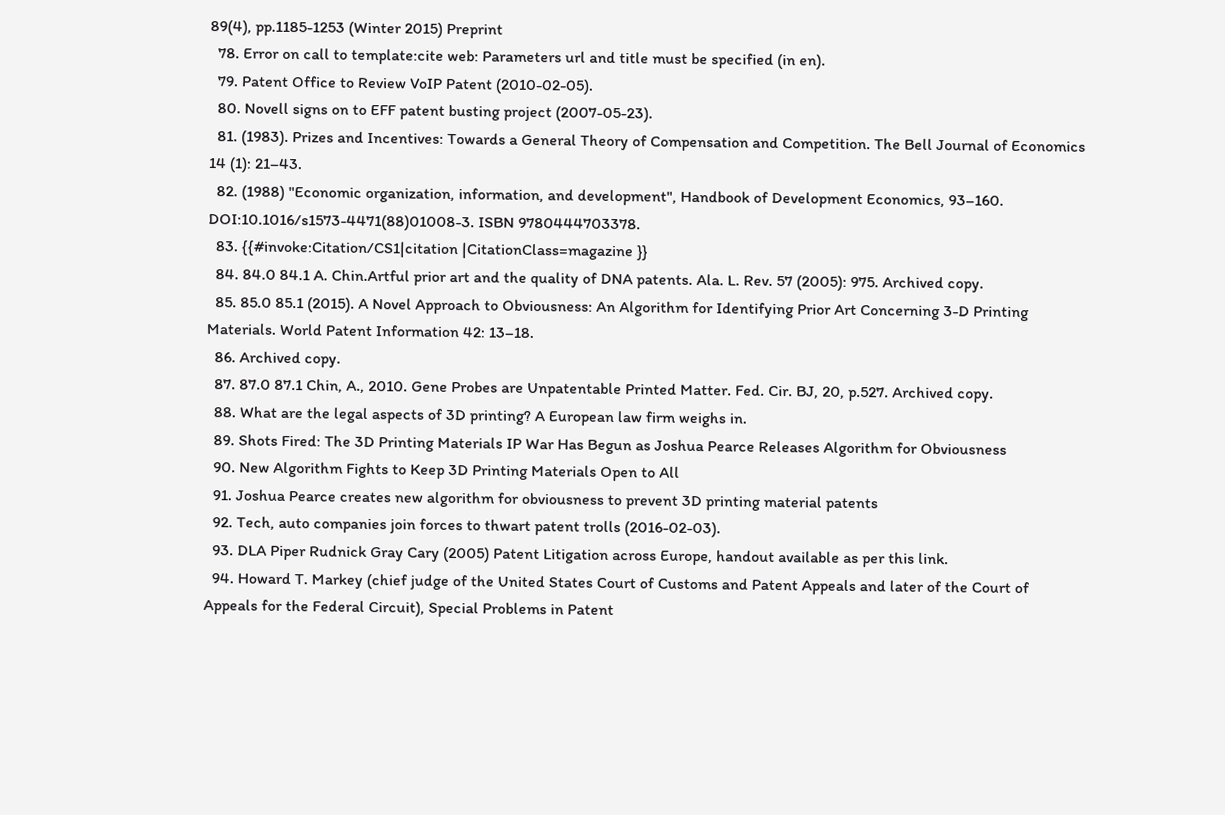89(4), pp.1185-1253 (Winter 2015) Preprint
  78. Error on call to template:cite web: Parameters url and title must be specified (in en).
  79. Patent Office to Review VoIP Patent (2010-02-05).
  80. Novell signs on to EFF patent busting project (2007-05-23).
  81. (1983). Prizes and Incentives: Towards a General Theory of Compensation and Competition. The Bell Journal of Economics 14 (1): 21–43.
  82. (1988) "Economic organization, information, and development", Handbook of Development Economics, 93–160. DOI:10.1016/s1573-4471(88)01008-3. ISBN 9780444703378.
  83. {{#invoke:Citation/CS1|citation |CitationClass=magazine }}
  84. 84.0 84.1 A. Chin.Artful prior art and the quality of DNA patents. Ala. L. Rev. 57 (2005): 975. Archived copy.
  85. 85.0 85.1 (2015). A Novel Approach to Obviousness: An Algorithm for Identifying Prior Art Concerning 3-D Printing Materials. World Patent Information 42: 13–18.
  86. Archived copy.
  87. 87.0 87.1 Chin, A., 2010. Gene Probes are Unpatentable Printed Matter. Fed. Cir. BJ, 20, p.527. Archived copy.
  88. What are the legal aspects of 3D printing? A European law firm weighs in.
  89. Shots Fired: The 3D Printing Materials IP War Has Begun as Joshua Pearce Releases Algorithm for Obviousness
  90. New Algorithm Fights to Keep 3D Printing Materials Open to All
  91. Joshua Pearce creates new algorithm for obviousness to prevent 3D printing material patents
  92. Tech, auto companies join forces to thwart patent trolls (2016-02-03).
  93. DLA Piper Rudnick Gray Cary (2005) Patent Litigation across Europe, handout available as per this link.
  94. Howard T. Markey (chief judge of the United States Court of Customs and Patent Appeals and later of the Court of Appeals for the Federal Circuit), Special Problems in Patent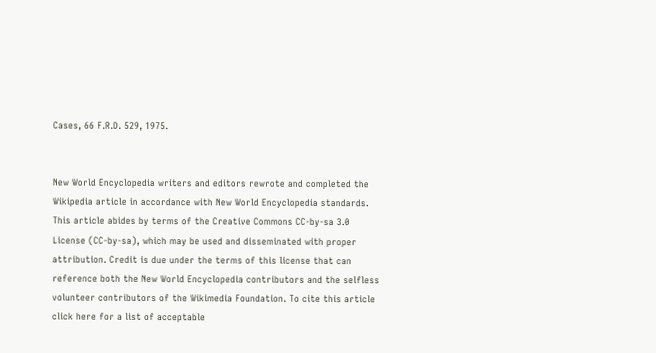Cases, 66 F.R.D. 529, 1975.


New World Encyclopedia writers and editors rewrote and completed the Wikipedia article in accordance with New World Encyclopedia standards. This article abides by terms of the Creative Commons CC-by-sa 3.0 License (CC-by-sa), which may be used and disseminated with proper attribution. Credit is due under the terms of this license that can reference both the New World Encyclopedia contributors and the selfless volunteer contributors of the Wikimedia Foundation. To cite this article click here for a list of acceptable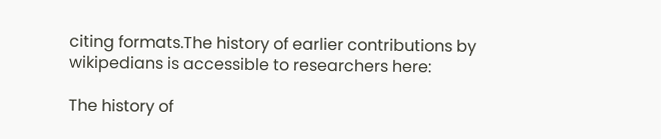citing formats.The history of earlier contributions by wikipedians is accessible to researchers here:

The history of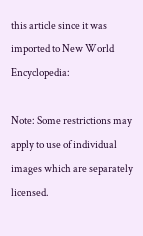this article since it was imported to New World Encyclopedia:

Note: Some restrictions may apply to use of individual images which are separately licensed.